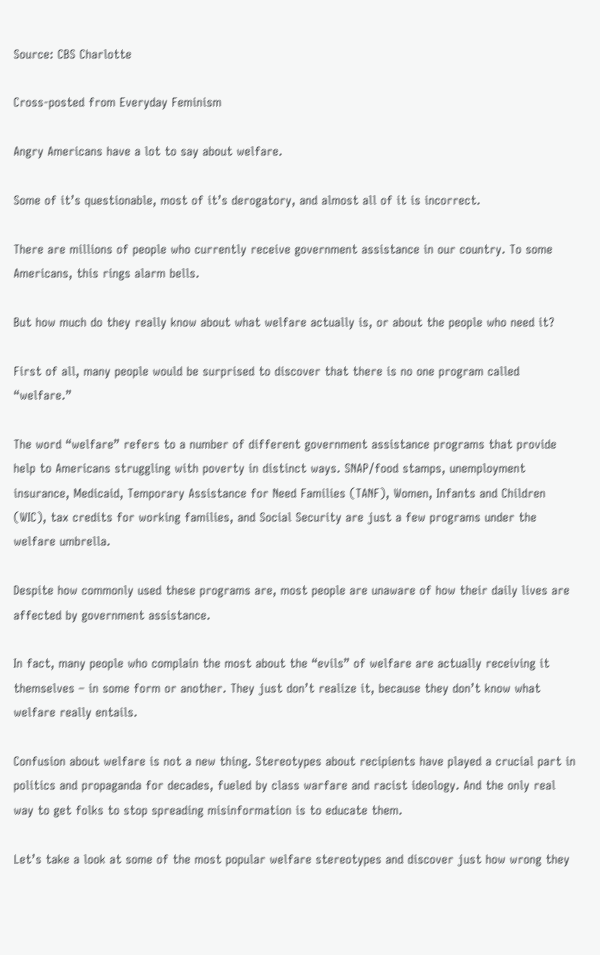Source: CBS Charlotte

Cross-posted from Everyday Feminism

Angry Americans have a lot to say about welfare.

Some of it’s questionable, most of it’s derogatory, and almost all of it is incorrect.

There are millions of people who currently receive government assistance in our country. To some Americans, this rings alarm bells.

But how much do they really know about what welfare actually is, or about the people who need it?

First of all, many people would be surprised to discover that there is no one program called “welfare.”

The word “welfare” refers to a number of different government assistance programs that provide help to Americans struggling with poverty in distinct ways. SNAP/food stamps, unemployment insurance, Medicaid, Temporary Assistance for Need Families (TANF), Women, Infants and Children (WIC), tax credits for working families, and Social Security are just a few programs under the welfare umbrella.

Despite how commonly used these programs are, most people are unaware of how their daily lives are affected by government assistance.

In fact, many people who complain the most about the “evils” of welfare are actually receiving it themselves – in some form or another. They just don’t realize it, because they don’t know what welfare really entails.

Confusion about welfare is not a new thing. Stereotypes about recipients have played a crucial part in politics and propaganda for decades, fueled by class warfare and racist ideology. And the only real way to get folks to stop spreading misinformation is to educate them.

Let’s take a look at some of the most popular welfare stereotypes and discover just how wrong they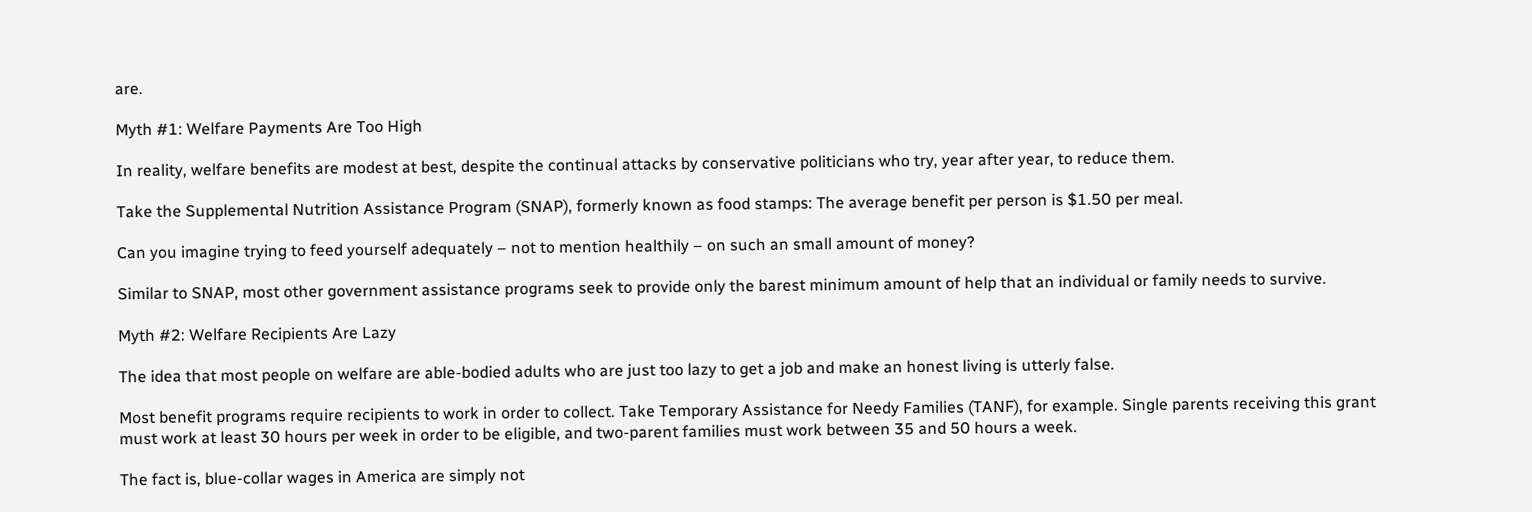are.

Myth #1: Welfare Payments Are Too High

In reality, welfare benefits are modest at best, despite the continual attacks by conservative politicians who try, year after year, to reduce them.

Take the Supplemental Nutrition Assistance Program (SNAP), formerly known as food stamps: The average benefit per person is $1.50 per meal.

Can you imagine trying to feed yourself adequately – not to mention healthily – on such an small amount of money?

Similar to SNAP, most other government assistance programs seek to provide only the barest minimum amount of help that an individual or family needs to survive.

Myth #2: Welfare Recipients Are Lazy

The idea that most people on welfare are able-bodied adults who are just too lazy to get a job and make an honest living is utterly false.

Most benefit programs require recipients to work in order to collect. Take Temporary Assistance for Needy Families (TANF), for example. Single parents receiving this grant must work at least 30 hours per week in order to be eligible, and two-parent families must work between 35 and 50 hours a week.

The fact is, blue-collar wages in America are simply not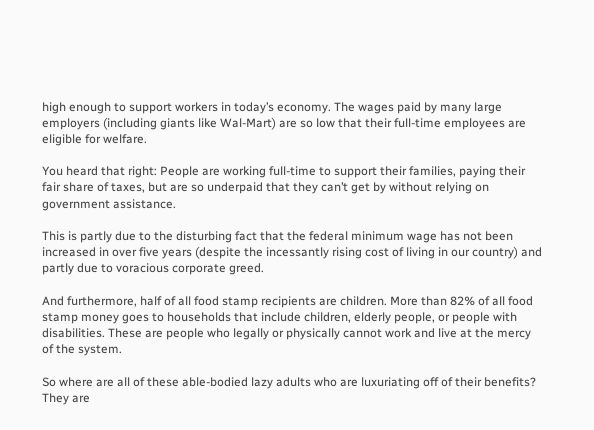high enough to support workers in today’s economy. The wages paid by many large employers (including giants like Wal-Mart) are so low that their full-time employees are eligible for welfare.

You heard that right: People are working full-time to support their families, paying their fair share of taxes, but are so underpaid that they can’t get by without relying on government assistance.

This is partly due to the disturbing fact that the federal minimum wage has not been increased in over five years (despite the incessantly rising cost of living in our country) and partly due to voracious corporate greed.

And furthermore, half of all food stamp recipients are children. More than 82% of all food stamp money goes to households that include children, elderly people, or people with disabilities. These are people who legally or physically cannot work and live at the mercy of the system.

So where are all of these able-bodied lazy adults who are luxuriating off of their benefits? They are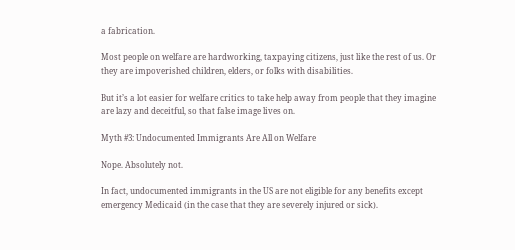a fabrication.

Most people on welfare are hardworking, taxpaying citizens, just like the rest of us. Or they are impoverished children, elders, or folks with disabilities.

But it’s a lot easier for welfare critics to take help away from people that they imagine are lazy and deceitful, so that false image lives on.

Myth #3: Undocumented Immigrants Are All on Welfare

Nope. Absolutely not.

In fact, undocumented immigrants in the US are not eligible for any benefits except emergency Medicaid (in the case that they are severely injured or sick).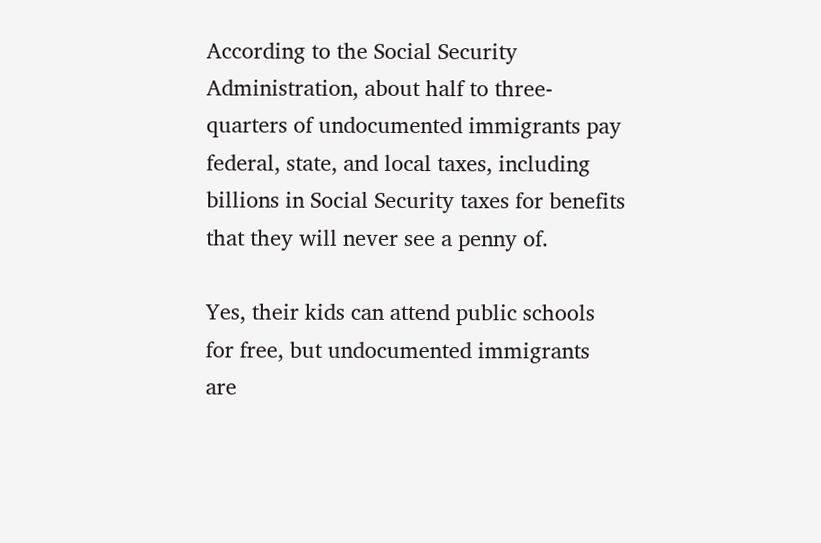According to the Social Security Administration, about half to three-quarters of undocumented immigrants pay federal, state, and local taxes, including billions in Social Security taxes for benefits that they will never see a penny of.

Yes, their kids can attend public schools for free, but undocumented immigrants are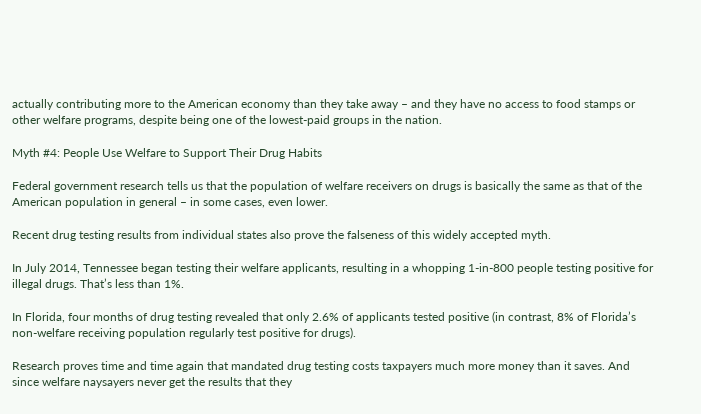actually contributing more to the American economy than they take away – and they have no access to food stamps or other welfare programs, despite being one of the lowest-paid groups in the nation.

Myth #4: People Use Welfare to Support Their Drug Habits

Federal government research tells us that the population of welfare receivers on drugs is basically the same as that of the American population in general – in some cases, even lower.

Recent drug testing results from individual states also prove the falseness of this widely accepted myth.

In July 2014, Tennessee began testing their welfare applicants, resulting in a whopping 1-in-800 people testing positive for illegal drugs. That’s less than 1%.

In Florida, four months of drug testing revealed that only 2.6% of applicants tested positive (in contrast, 8% of Florida’s non-welfare receiving population regularly test positive for drugs).

Research proves time and time again that mandated drug testing costs taxpayers much more money than it saves. And since welfare naysayers never get the results that they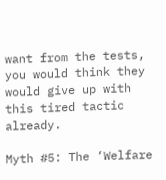want from the tests, you would think they would give up with this tired tactic already.

Myth #5: The ‘Welfare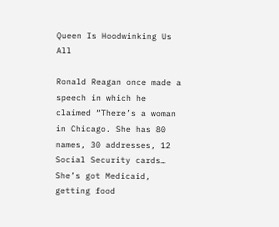Queen Is Hoodwinking Us All

Ronald Reagan once made a speech in which he claimed “There’s a woman in Chicago. She has 80 names, 30 addresses, 12 Social Security cards… She’s got Medicaid, getting food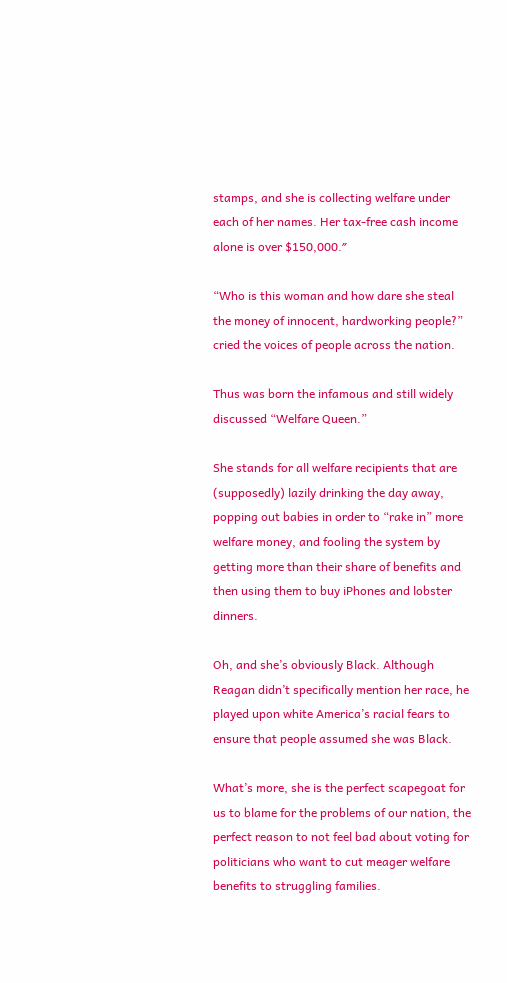stamps, and she is collecting welfare under each of her names. Her tax-free cash income alone is over $150,000.″

“Who is this woman and how dare she steal the money of innocent, hardworking people?” cried the voices of people across the nation.

Thus was born the infamous and still widely discussed “Welfare Queen.”

She stands for all welfare recipients that are (supposedly) lazily drinking the day away, popping out babies in order to “rake in” more welfare money, and fooling the system by getting more than their share of benefits and then using them to buy iPhones and lobster dinners.

Oh, and she’s obviously Black. Although Reagan didn’t specifically mention her race, he played upon white America’s racial fears to ensure that people assumed she was Black.

What’s more, she is the perfect scapegoat for us to blame for the problems of our nation, the perfect reason to not feel bad about voting for politicians who want to cut meager welfare benefits to struggling families.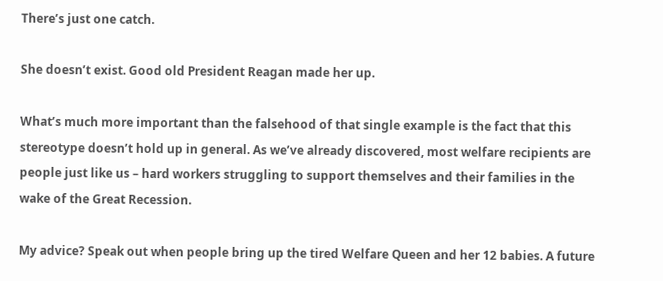There’s just one catch.

She doesn’t exist. Good old President Reagan made her up.

What’s much more important than the falsehood of that single example is the fact that this stereotype doesn’t hold up in general. As we’ve already discovered, most welfare recipients are people just like us – hard workers struggling to support themselves and their families in the wake of the Great Recession.

My advice? Speak out when people bring up the tired Welfare Queen and her 12 babies. A future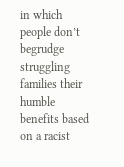in which people don’t begrudge struggling families their humble benefits based on a racist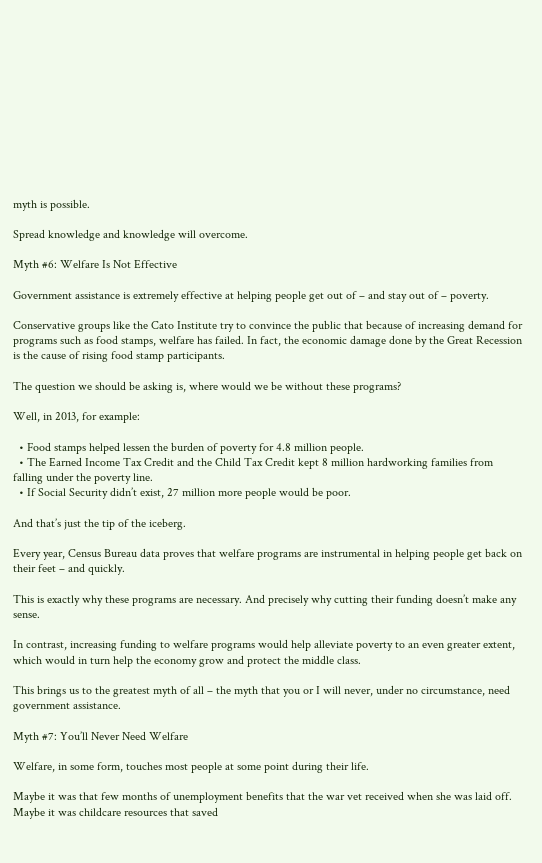myth is possible.

Spread knowledge and knowledge will overcome.

Myth #6: Welfare Is Not Effective

Government assistance is extremely effective at helping people get out of – and stay out of – poverty.

Conservative groups like the Cato Institute try to convince the public that because of increasing demand for programs such as food stamps, welfare has failed. In fact, the economic damage done by the Great Recession is the cause of rising food stamp participants.

The question we should be asking is, where would we be without these programs?

Well, in 2013, for example:

  • Food stamps helped lessen the burden of poverty for 4.8 million people.
  • The Earned Income Tax Credit and the Child Tax Credit kept 8 million hardworking families from falling under the poverty line.
  • If Social Security didn’t exist, 27 million more people would be poor.

And that’s just the tip of the iceberg.

Every year, Census Bureau data proves that welfare programs are instrumental in helping people get back on their feet – and quickly.

This is exactly why these programs are necessary. And precisely why cutting their funding doesn’t make any sense.

In contrast, increasing funding to welfare programs would help alleviate poverty to an even greater extent, which would in turn help the economy grow and protect the middle class.

This brings us to the greatest myth of all – the myth that you or I will never, under no circumstance, need government assistance.

Myth #7: You’ll Never Need Welfare

Welfare, in some form, touches most people at some point during their life.

Maybe it was that few months of unemployment benefits that the war vet received when she was laid off. Maybe it was childcare resources that saved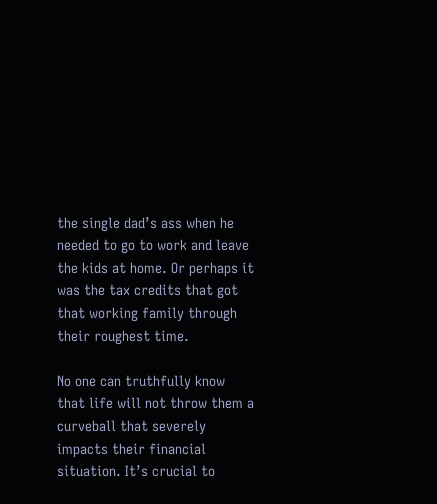the single dad’s ass when he needed to go to work and leave the kids at home. Or perhaps it was the tax credits that got that working family through their roughest time.

No one can truthfully know that life will not throw them a curveball that severely impacts their financial situation. It’s crucial to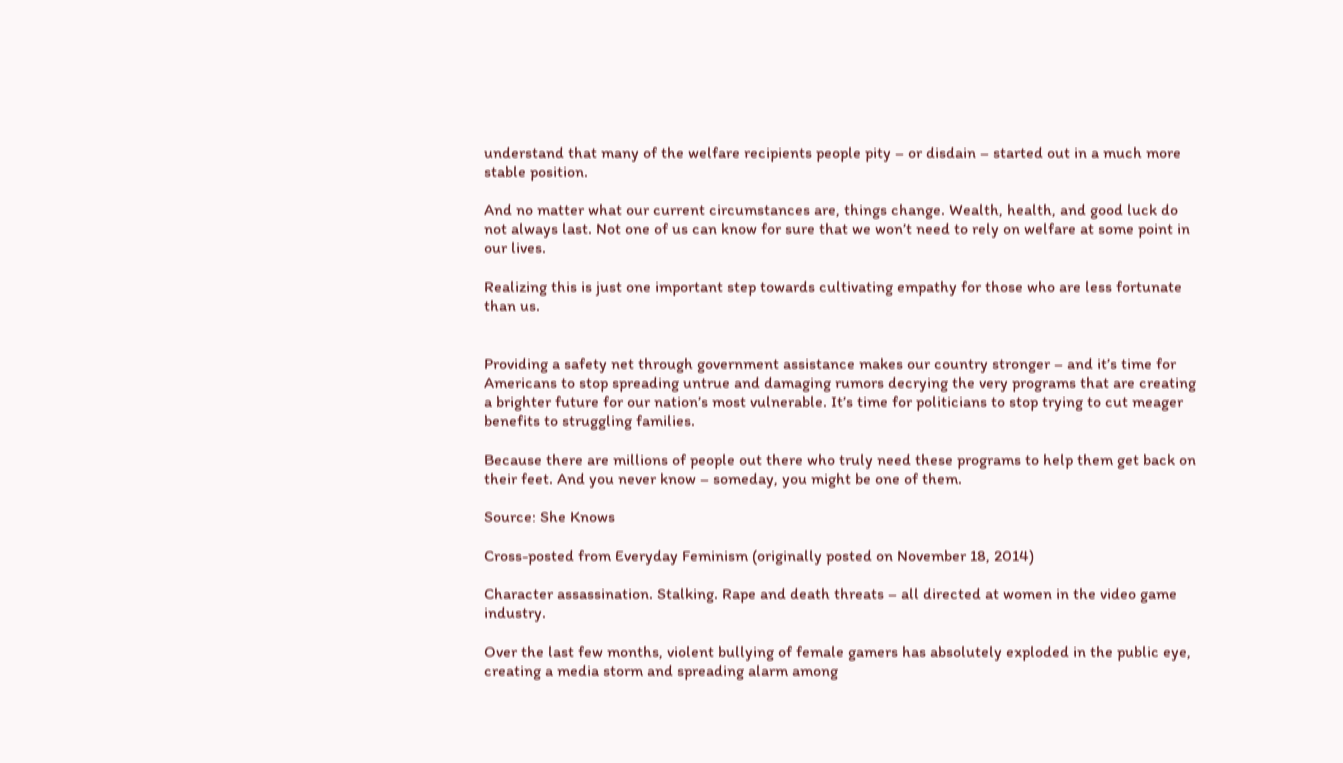understand that many of the welfare recipients people pity – or disdain – started out in a much more stable position.

And no matter what our current circumstances are, things change. Wealth, health, and good luck do not always last. Not one of us can know for sure that we won’t need to rely on welfare at some point in our lives.

Realizing this is just one important step towards cultivating empathy for those who are less fortunate than us.


Providing a safety net through government assistance makes our country stronger – and it’s time for Americans to stop spreading untrue and damaging rumors decrying the very programs that are creating a brighter future for our nation’s most vulnerable. It’s time for politicians to stop trying to cut meager benefits to struggling families.

Because there are millions of people out there who truly need these programs to help them get back on their feet. And you never know – someday, you might be one of them.

Source: She Knows

Cross-posted from Everyday Feminism (originally posted on November 18, 2014)

Character assassination. Stalking. Rape and death threats – all directed at women in the video game industry.

Over the last few months, violent bullying of female gamers has absolutely exploded in the public eye, creating a media storm and spreading alarm among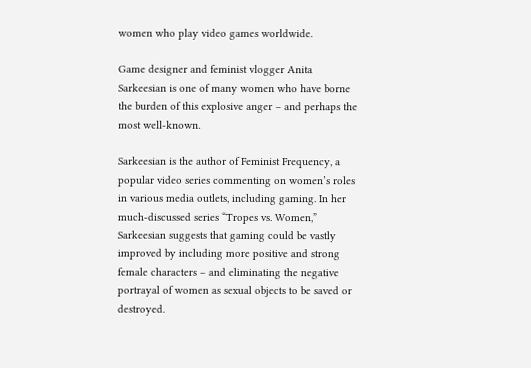women who play video games worldwide.

Game designer and feminist vlogger Anita Sarkeesian is one of many women who have borne the burden of this explosive anger – and perhaps the most well-known.

Sarkeesian is the author of Feminist Frequency, a popular video series commenting on women’s roles in various media outlets, including gaming. In her much-discussed series “Tropes vs. Women,” Sarkeesian suggests that gaming could be vastly improved by including more positive and strong female characters – and eliminating the negative portrayal of women as sexual objects to be saved or destroyed.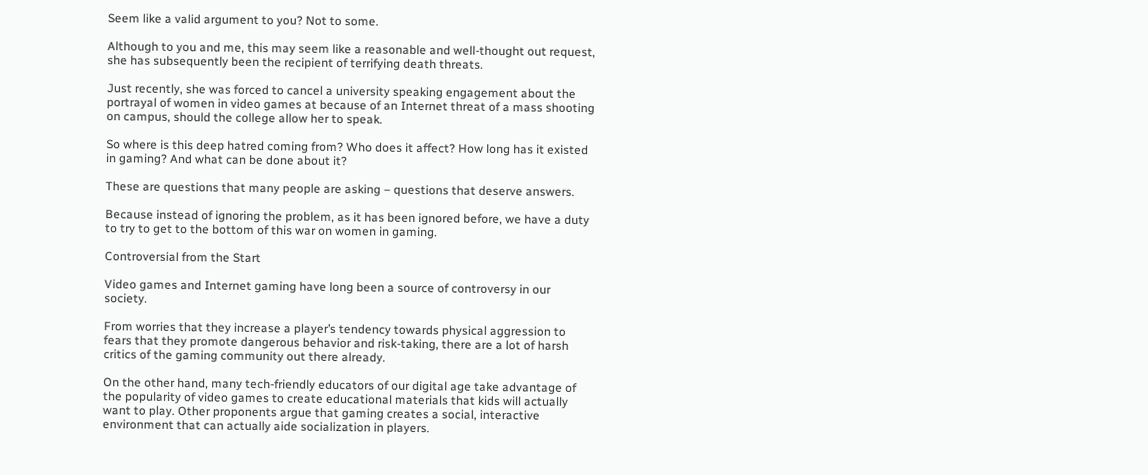Seem like a valid argument to you? Not to some.

Although to you and me, this may seem like a reasonable and well-thought out request, she has subsequently been the recipient of terrifying death threats.

Just recently, she was forced to cancel a university speaking engagement about the portrayal of women in video games at because of an Internet threat of a mass shooting on campus, should the college allow her to speak.

So where is this deep hatred coming from? Who does it affect? How long has it existed in gaming? And what can be done about it?

These are questions that many people are asking – questions that deserve answers.

Because instead of ignoring the problem, as it has been ignored before, we have a duty to try to get to the bottom of this war on women in gaming.

Controversial from the Start

Video games and Internet gaming have long been a source of controversy in our society.

From worries that they increase a player’s tendency towards physical aggression to fears that they promote dangerous behavior and risk-taking, there are a lot of harsh critics of the gaming community out there already.

On the other hand, many tech-friendly educators of our digital age take advantage of the popularity of video games to create educational materials that kids will actually want to play. Other proponents argue that gaming creates a social, interactive environment that can actually aide socialization in players.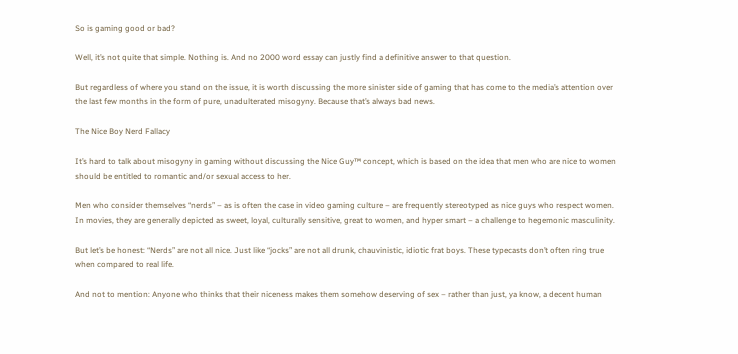So is gaming good or bad?

Well, it’s not quite that simple. Nothing is. And no 2000 word essay can justly find a definitive answer to that question.

But regardless of where you stand on the issue, it is worth discussing the more sinister side of gaming that has come to the media’s attention over the last few months in the form of pure, unadulterated misogyny. Because that’s always bad news.

The Nice Boy Nerd Fallacy

It’s hard to talk about misogyny in gaming without discussing the Nice Guy™ concept, which is based on the idea that men who are nice to women should be entitled to romantic and/or sexual access to her.

Men who consider themselves “nerds” – as is often the case in video gaming culture – are frequently stereotyped as nice guys who respect women. In movies, they are generally depicted as sweet, loyal, culturally sensitive, great to women, and hyper smart – a challenge to hegemonic masculinity.

But let’s be honest: “Nerds” are not all nice. Just like “jocks” are not all drunk, chauvinistic, idiotic frat boys. These typecasts don’t often ring true when compared to real life.

And not to mention: Anyone who thinks that their niceness makes them somehow deserving of sex – rather than just, ya know, a decent human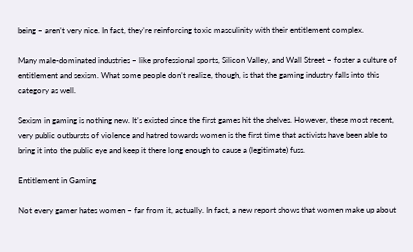being – aren’t very nice. In fact, they’re reinforcing toxic masculinity with their entitlement complex.

Many male-dominated industries – like professional sports, Silicon Valley, and Wall Street – foster a culture of entitlement and sexism. What some people don’t realize, though, is that the gaming industry falls into this category as well.

Sexism in gaming is nothing new. It’s existed since the first games hit the shelves. However, these most recent, very public outbursts of violence and hatred towards women is the first time that activists have been able to bring it into the public eye and keep it there long enough to cause a (legitimate) fuss.

Entitlement in Gaming

Not every gamer hates women – far from it, actually. In fact, a new report shows that women make up about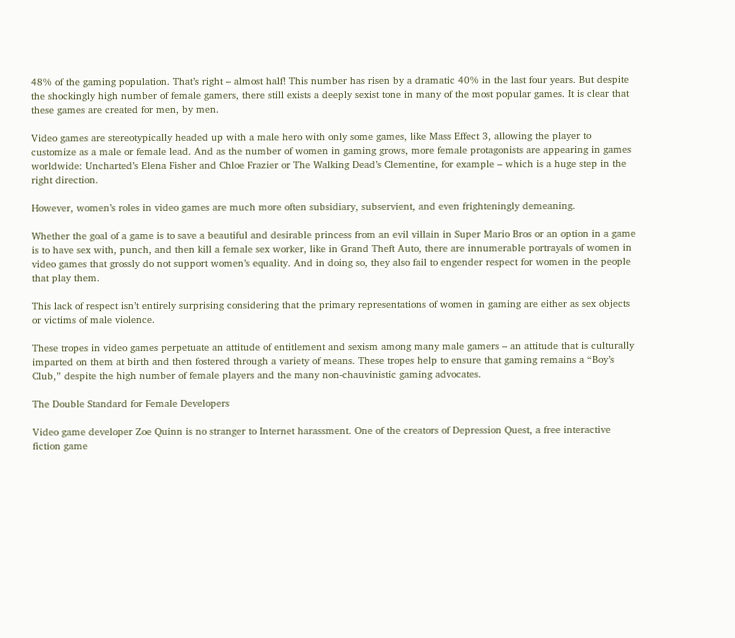48% of the gaming population. That’s right – almost half! This number has risen by a dramatic 40% in the last four years. But despite the shockingly high number of female gamers, there still exists a deeply sexist tone in many of the most popular games. It is clear that these games are created for men, by men.

Video games are stereotypically headed up with a male hero with only some games, like Mass Effect 3, allowing the player to customize as a male or female lead. And as the number of women in gaming grows, more female protagonists are appearing in games worldwide: Uncharted’s Elena Fisher and Chloe Frazier or The Walking Dead’s Clementine, for example – which is a huge step in the right direction.

However, women’s roles in video games are much more often subsidiary, subservient, and even frighteningly demeaning.

Whether the goal of a game is to save a beautiful and desirable princess from an evil villain in Super Mario Bros or an option in a game is to have sex with, punch, and then kill a female sex worker, like in Grand Theft Auto, there are innumerable portrayals of women in video games that grossly do not support women’s equality. And in doing so, they also fail to engender respect for women in the people that play them.

This lack of respect isn’t entirely surprising considering that the primary representations of women in gaming are either as sex objects or victims of male violence.

These tropes in video games perpetuate an attitude of entitlement and sexism among many male gamers – an attitude that is culturally imparted on them at birth and then fostered through a variety of means. These tropes help to ensure that gaming remains a “Boy’s Club,” despite the high number of female players and the many non-chauvinistic gaming advocates.

The Double Standard for Female Developers

Video game developer Zoe Quinn is no stranger to Internet harassment. One of the creators of Depression Quest, a free interactive fiction game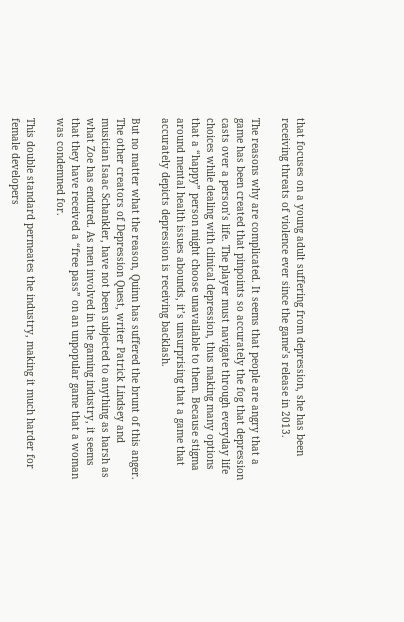that focuses on a young adult suffering from depression, she has been receiving threats of violence ever since the game’s release in 2013.

The reasons why are complicated. It seems that people are angry that a game has been created that pinpoints so accurately the fog that depression casts over a person’s life. The player must navigate through everyday life choices while dealing with clinical depression, thus making many options that a “happy” person might choose unavailable to them. Because stigma around mental health issues abounds, it’s unsurprising that a game that accurately depicts depression is receiving backlash.

But no matter what the reason, Quinn has suffered the brunt of this anger. The other creators of Depression Quest, writer Patrick Lindsey and musician Isaac Schankler, have not been subjected to anything as harsh as what Zoe has endured. As men involved in the gaming industry, it seems that they have received a “free pass” on an unpopular game that a woman was condemned for.

This double standard permeates the industry, making it much harder for female developers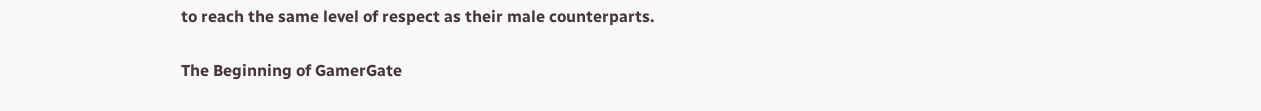to reach the same level of respect as their male counterparts.

The Beginning of GamerGate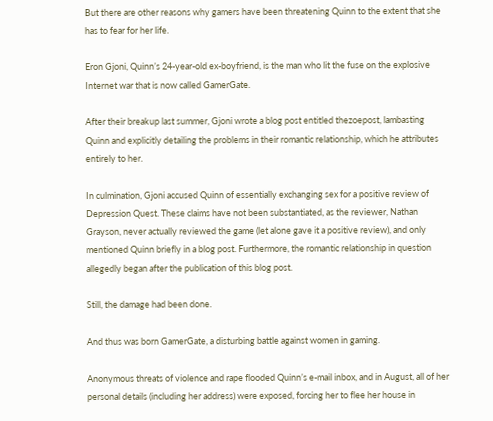But there are other reasons why gamers have been threatening Quinn to the extent that she has to fear for her life.

Eron Gjoni, Quinn’s 24-year-old ex-boyfriend, is the man who lit the fuse on the explosive Internet war that is now called GamerGate.

After their breakup last summer, Gjoni wrote a blog post entitled thezoepost, lambasting Quinn and explicitly detailing the problems in their romantic relationship, which he attributes entirely to her.

In culmination, Gjoni accused Quinn of essentially exchanging sex for a positive review of Depression Quest. These claims have not been substantiated, as the reviewer, Nathan Grayson, never actually reviewed the game (let alone gave it a positive review), and only mentioned Quinn briefly in a blog post. Furthermore, the romantic relationship in question allegedly began after the publication of this blog post.

Still, the damage had been done.

And thus was born GamerGate, a disturbing battle against women in gaming.

Anonymous threats of violence and rape flooded Quinn’s e-mail inbox, and in August, all of her personal details (including her address) were exposed, forcing her to flee her house in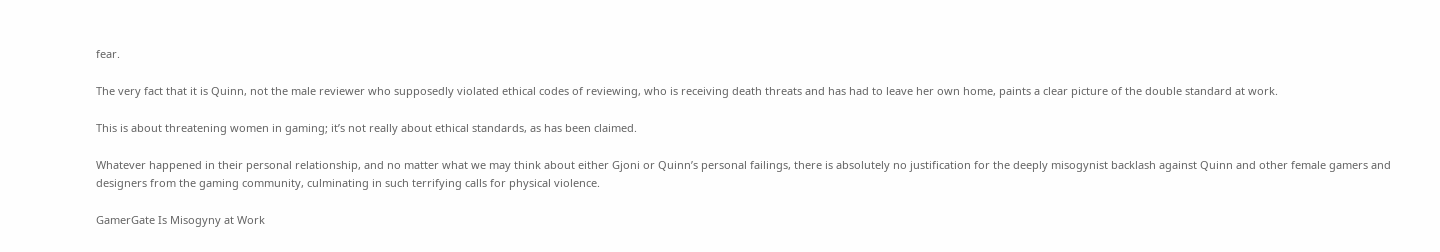fear.

The very fact that it is Quinn, not the male reviewer who supposedly violated ethical codes of reviewing, who is receiving death threats and has had to leave her own home, paints a clear picture of the double standard at work.

This is about threatening women in gaming; it’s not really about ethical standards, as has been claimed.

Whatever happened in their personal relationship, and no matter what we may think about either Gjoni or Quinn’s personal failings, there is absolutely no justification for the deeply misogynist backlash against Quinn and other female gamers and designers from the gaming community, culminating in such terrifying calls for physical violence.

GamerGate Is Misogyny at Work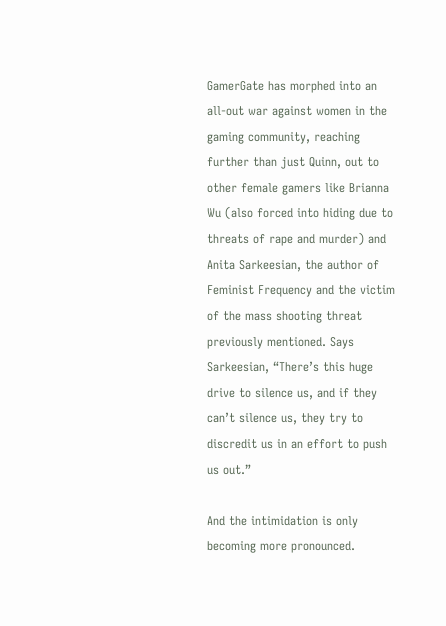GamerGate has morphed into an all-out war against women in the gaming community, reaching further than just Quinn, out to other female gamers like Brianna Wu (also forced into hiding due to threats of rape and murder) and Anita Sarkeesian, the author of Feminist Frequency and the victim of the mass shooting threat previously mentioned. Says Sarkeesian, “There’s this huge drive to silence us, and if they can’t silence us, they try to discredit us in an effort to push us out.”

And the intimidation is only becoming more pronounced.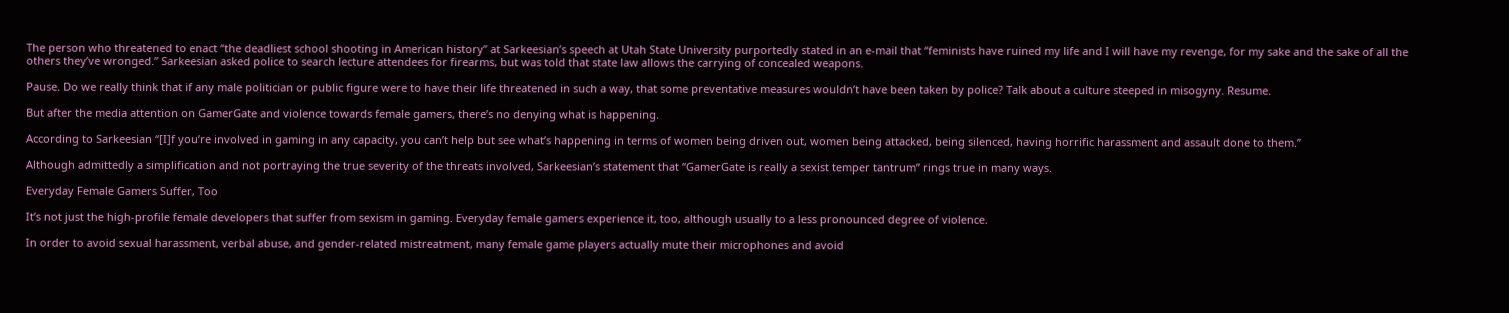The person who threatened to enact “the deadliest school shooting in American history” at Sarkeesian’s speech at Utah State University purportedly stated in an e-mail that “feminists have ruined my life and I will have my revenge, for my sake and the sake of all the others they’ve wronged.” Sarkeesian asked police to search lecture attendees for firearms, but was told that state law allows the carrying of concealed weapons.

Pause. Do we really think that if any male politician or public figure were to have their life threatened in such a way, that some preventative measures wouldn’t have been taken by police? Talk about a culture steeped in misogyny. Resume.

But after the media attention on GamerGate and violence towards female gamers, there’s no denying what is happening.

According to Sarkeesian “[I]f you’re involved in gaming in any capacity, you can’t help but see what’s happening in terms of women being driven out, women being attacked, being silenced, having horrific harassment and assault done to them.”

Although admittedly a simplification and not portraying the true severity of the threats involved, Sarkeesian’s statement that “GamerGate is really a sexist temper tantrum” rings true in many ways.

Everyday Female Gamers Suffer, Too

It’s not just the high-profile female developers that suffer from sexism in gaming. Everyday female gamers experience it, too, although usually to a less pronounced degree of violence.

In order to avoid sexual harassment, verbal abuse, and gender-related mistreatment, many female game players actually mute their microphones and avoid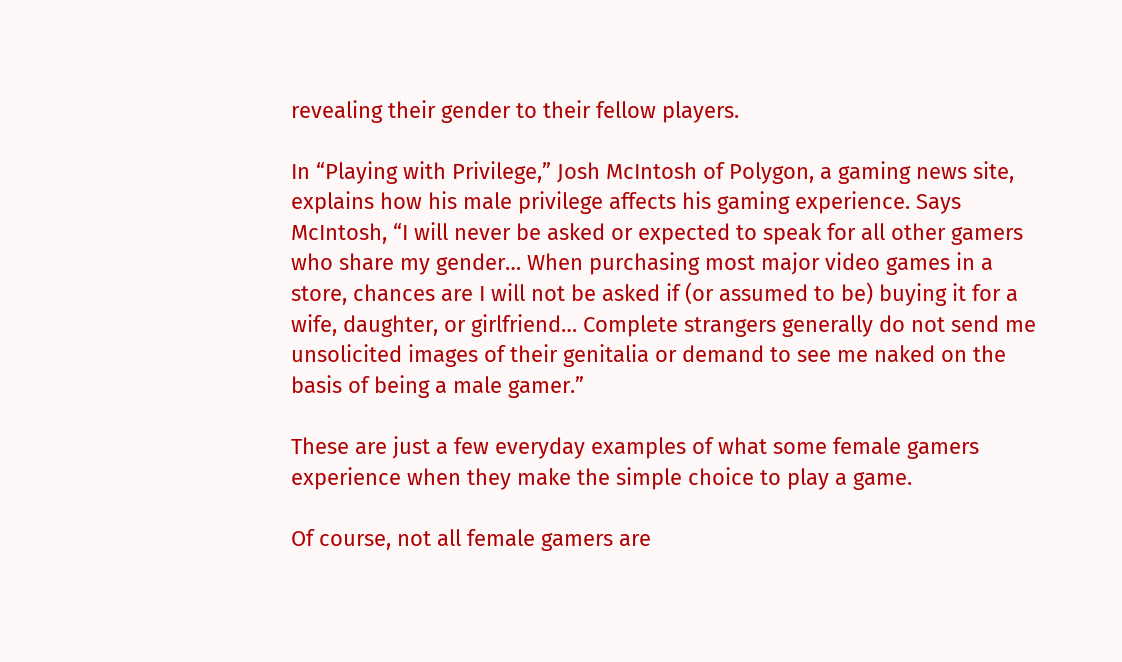revealing their gender to their fellow players.

In “Playing with Privilege,” Josh McIntosh of Polygon, a gaming news site, explains how his male privilege affects his gaming experience. Says McIntosh, “I will never be asked or expected to speak for all other gamers who share my gender… When purchasing most major video games in a store, chances are I will not be asked if (or assumed to be) buying it for a wife, daughter, or girlfriend… Complete strangers generally do not send me unsolicited images of their genitalia or demand to see me naked on the basis of being a male gamer.”

These are just a few everyday examples of what some female gamers experience when they make the simple choice to play a game.

Of course, not all female gamers are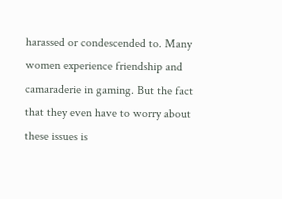harassed or condescended to. Many women experience friendship and camaraderie in gaming. But the fact that they even have to worry about these issues is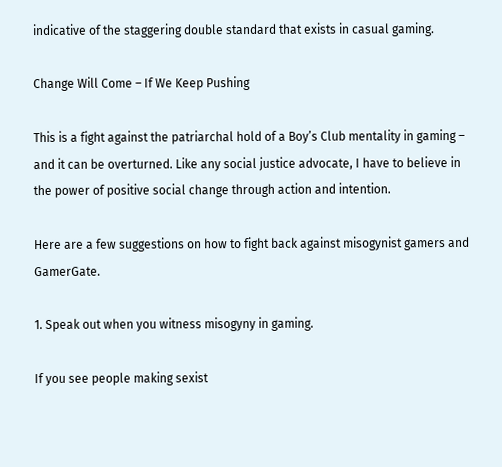indicative of the staggering double standard that exists in casual gaming.

Change Will Come – If We Keep Pushing

This is a fight against the patriarchal hold of a Boy’s Club mentality in gaming – and it can be overturned. Like any social justice advocate, I have to believe in the power of positive social change through action and intention.

Here are a few suggestions on how to fight back against misogynist gamers and GamerGate.

1. Speak out when you witness misogyny in gaming.

If you see people making sexist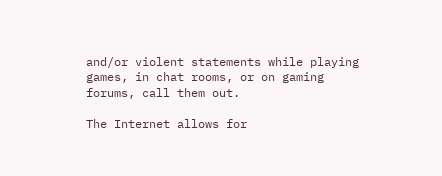and/or violent statements while playing games, in chat rooms, or on gaming forums, call them out.

The Internet allows for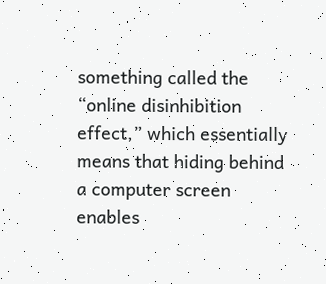something called the “online disinhibition effect,” which essentially means that hiding behind a computer screen enables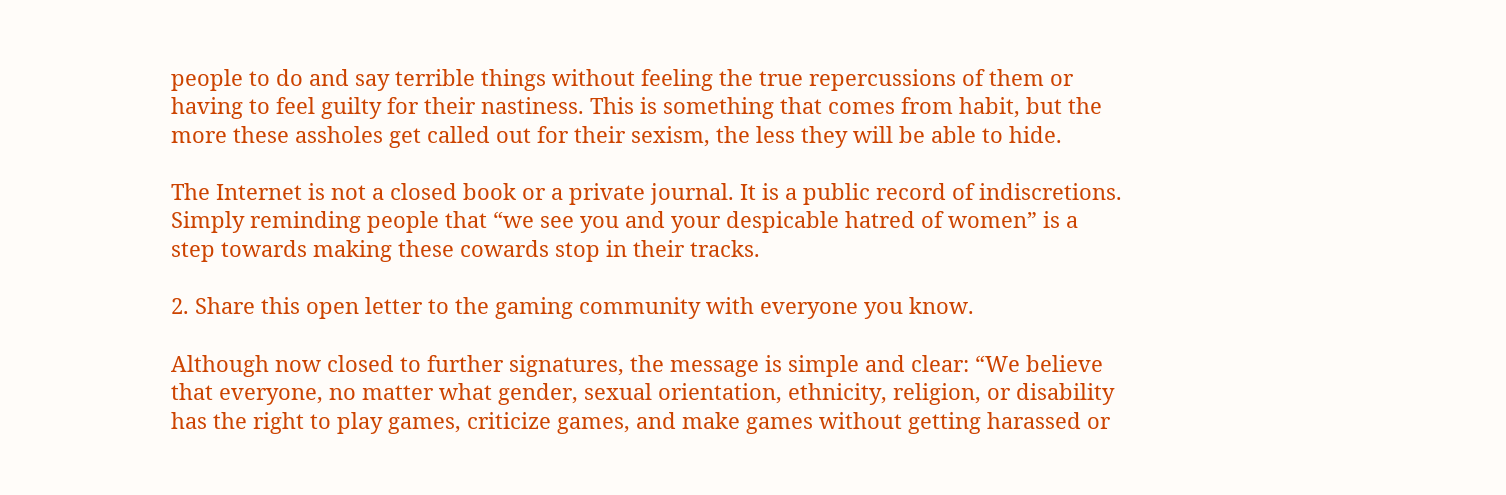people to do and say terrible things without feeling the true repercussions of them or having to feel guilty for their nastiness. This is something that comes from habit, but the more these assholes get called out for their sexism, the less they will be able to hide.

The Internet is not a closed book or a private journal. It is a public record of indiscretions. Simply reminding people that “we see you and your despicable hatred of women” is a step towards making these cowards stop in their tracks.

2. Share this open letter to the gaming community with everyone you know.

Although now closed to further signatures, the message is simple and clear: “We believe that everyone, no matter what gender, sexual orientation, ethnicity, religion, or disability has the right to play games, criticize games, and make games without getting harassed or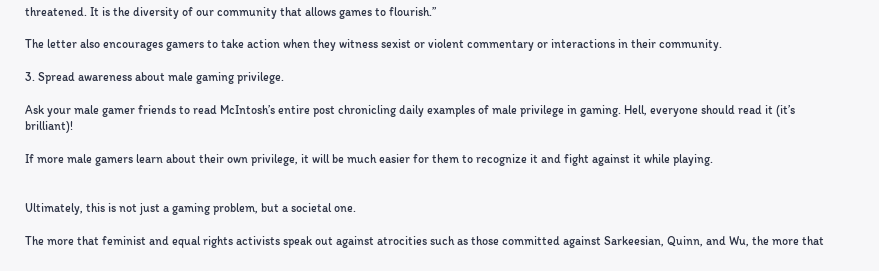threatened. It is the diversity of our community that allows games to flourish.”

The letter also encourages gamers to take action when they witness sexist or violent commentary or interactions in their community.

3. Spread awareness about male gaming privilege.

Ask your male gamer friends to read McIntosh’s entire post chronicling daily examples of male privilege in gaming. Hell, everyone should read it (it’s brilliant)!

If more male gamers learn about their own privilege, it will be much easier for them to recognize it and fight against it while playing.


Ultimately, this is not just a gaming problem, but a societal one.

The more that feminist and equal rights activists speak out against atrocities such as those committed against Sarkeesian, Quinn, and Wu, the more that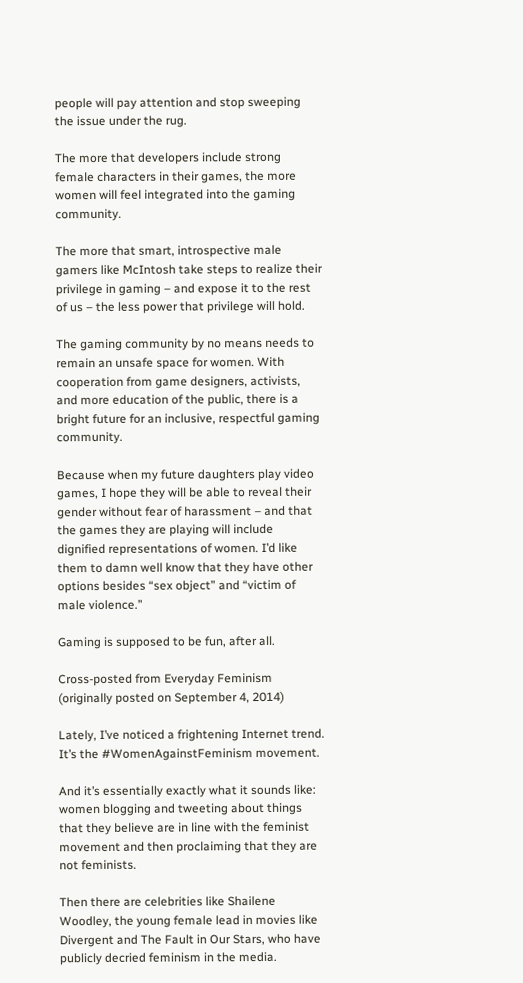people will pay attention and stop sweeping the issue under the rug.

The more that developers include strong female characters in their games, the more women will feel integrated into the gaming community.

The more that smart, introspective male gamers like McIntosh take steps to realize their privilege in gaming – and expose it to the rest of us – the less power that privilege will hold.

The gaming community by no means needs to remain an unsafe space for women. With cooperation from game designers, activists, and more education of the public, there is a bright future for an inclusive, respectful gaming community.

Because when my future daughters play video games, I hope they will be able to reveal their gender without fear of harassment – and that the games they are playing will include dignified representations of women. I’d like them to damn well know that they have other options besides “sex object” and “victim of male violence.”

Gaming is supposed to be fun, after all.

Cross-posted from Everyday Feminism (originally posted on September 4, 2014)

Lately, I’ve noticed a frightening Internet trend. It’s the #WomenAgainstFeminism movement.

And it’s essentially exactly what it sounds like: women blogging and tweeting about things that they believe are in line with the feminist movement and then proclaiming that they are not feminists.

Then there are celebrities like Shailene Woodley, the young female lead in movies like Divergent and The Fault in Our Stars, who have publicly decried feminism in the media.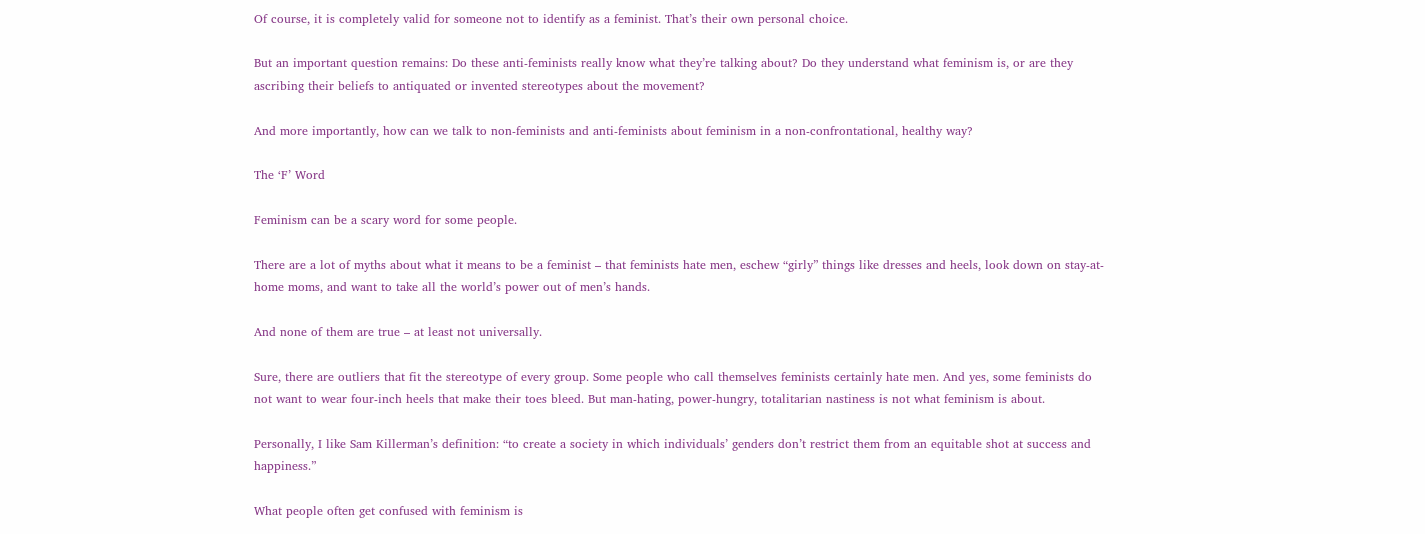Of course, it is completely valid for someone not to identify as a feminist. That’s their own personal choice.

But an important question remains: Do these anti-feminists really know what they’re talking about? Do they understand what feminism is, or are they ascribing their beliefs to antiquated or invented stereotypes about the movement?

And more importantly, how can we talk to non-feminists and anti-feminists about feminism in a non-confrontational, healthy way?

The ‘F’ Word

Feminism can be a scary word for some people.

There are a lot of myths about what it means to be a feminist – that feminists hate men, eschew “girly” things like dresses and heels, look down on stay-at-home moms, and want to take all the world’s power out of men’s hands.

And none of them are true – at least not universally.

Sure, there are outliers that fit the stereotype of every group. Some people who call themselves feminists certainly hate men. And yes, some feminists do not want to wear four-inch heels that make their toes bleed. But man-hating, power-hungry, totalitarian nastiness is not what feminism is about.

Personally, I like Sam Killerman’s definition: “to create a society in which individuals’ genders don’t restrict them from an equitable shot at success and happiness.”

What people often get confused with feminism is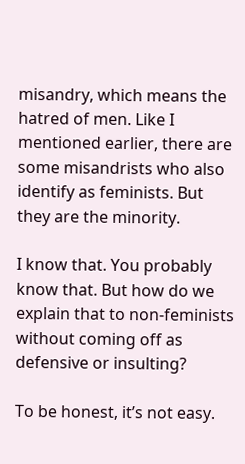misandry, which means the hatred of men. Like I mentioned earlier, there are some misandrists who also identify as feminists. But they are the minority.

I know that. You probably know that. But how do we explain that to non-feminists without coming off as defensive or insulting?

To be honest, it’s not easy.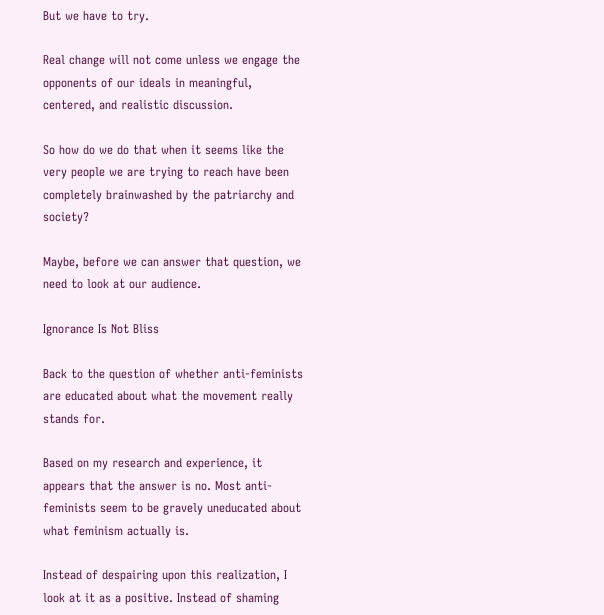But we have to try.

Real change will not come unless we engage the opponents of our ideals in meaningful, centered, and realistic discussion.

So how do we do that when it seems like the very people we are trying to reach have been completely brainwashed by the patriarchy and society?

Maybe, before we can answer that question, we need to look at our audience.

Ignorance Is Not Bliss

Back to the question of whether anti-feminists are educated about what the movement really stands for.

Based on my research and experience, it appears that the answer is no. Most anti-feminists seem to be gravely uneducated about what feminism actually is.

Instead of despairing upon this realization, I look at it as a positive. Instead of shaming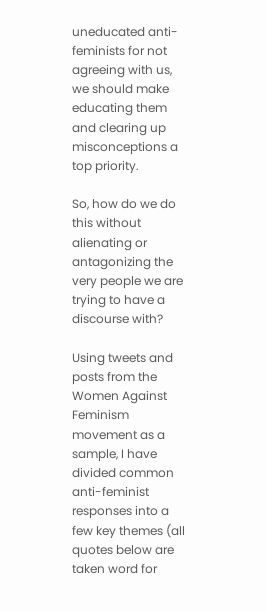uneducated anti-feminists for not agreeing with us, we should make educating them and clearing up misconceptions a top priority.

So, how do we do this without alienating or antagonizing the very people we are trying to have a discourse with?

Using tweets and posts from the Women Against Feminism movement as a sample, I have divided common anti-feminist responses into a few key themes (all quotes below are taken word for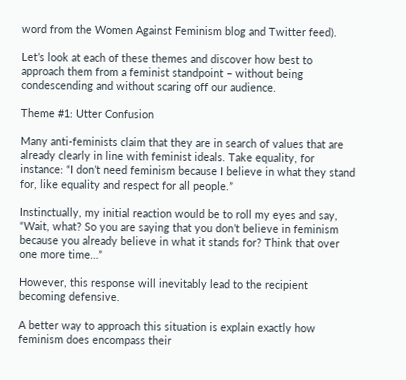word from the Women Against Feminism blog and Twitter feed).

Let’s look at each of these themes and discover how best to approach them from a feminist standpoint – without being condescending and without scaring off our audience.

Theme #1: Utter Confusion

Many anti-feminists claim that they are in search of values that are already clearly in line with feminist ideals. Take equality, for instance: “I don’t need feminism because I believe in what they stand for, like equality and respect for all people.”

Instinctually, my initial reaction would be to roll my eyes and say, “Wait, what? So you are saying that you don’t believe in feminism because you already believe in what it stands for? Think that over one more time…”

However, this response will inevitably lead to the recipient becoming defensive.

A better way to approach this situation is explain exactly how feminism does encompass their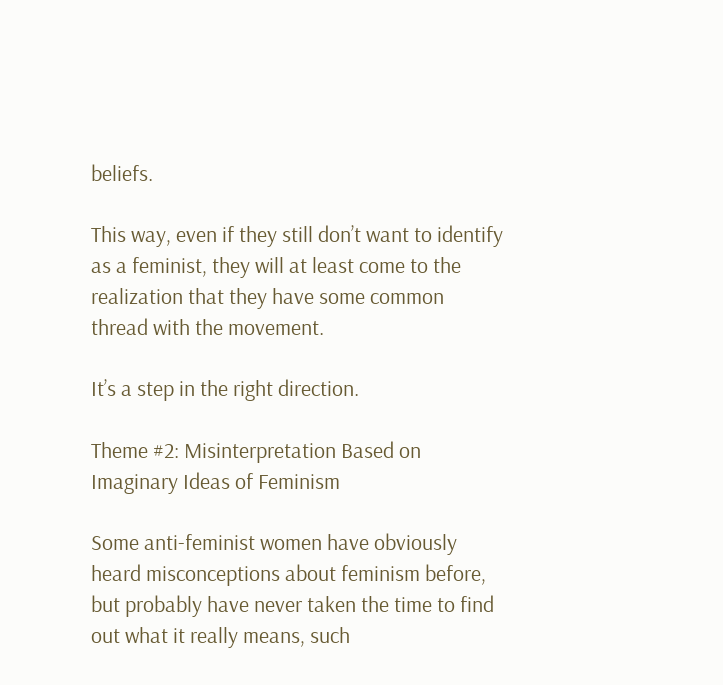beliefs.

This way, even if they still don’t want to identify as a feminist, they will at least come to the realization that they have some common thread with the movement.

It’s a step in the right direction.

Theme #2: Misinterpretation Based on Imaginary Ideas of Feminism

Some anti-feminist women have obviously heard misconceptions about feminism before, but probably have never taken the time to find out what it really means, such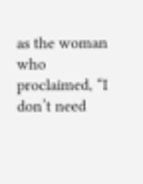as the woman who proclaimed, “I don’t need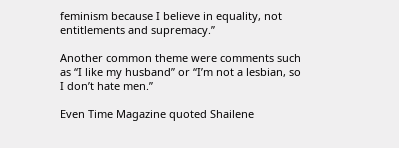feminism because I believe in equality, not entitlements and supremacy.”

Another common theme were comments such as “I like my husband” or “I’m not a lesbian, so I don’t hate men.”

Even Time Magazine quoted Shailene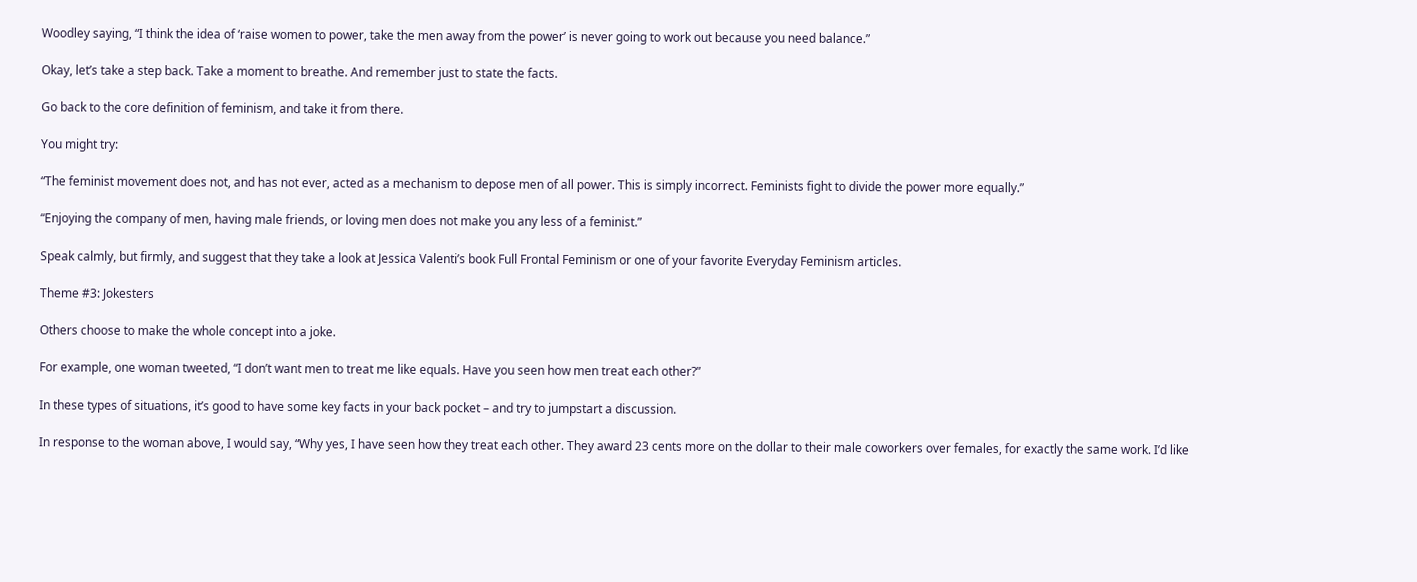Woodley saying, “I think the idea of ‘raise women to power, take the men away from the power’ is never going to work out because you need balance.”

Okay, let’s take a step back. Take a moment to breathe. And remember just to state the facts.

Go back to the core definition of feminism, and take it from there.

You might try:

“The feminist movement does not, and has not ever, acted as a mechanism to depose men of all power. This is simply incorrect. Feminists fight to divide the power more equally.”

“Enjoying the company of men, having male friends, or loving men does not make you any less of a feminist.”

Speak calmly, but firmly, and suggest that they take a look at Jessica Valenti’s book Full Frontal Feminism or one of your favorite Everyday Feminism articles.

Theme #3: Jokesters

Others choose to make the whole concept into a joke.

For example, one woman tweeted, “I don’t want men to treat me like equals. Have you seen how men treat each other?”

In these types of situations, it’s good to have some key facts in your back pocket – and try to jumpstart a discussion.

In response to the woman above, I would say, “Why yes, I have seen how they treat each other. They award 23 cents more on the dollar to their male coworkers over females, for exactly the same work. I’d like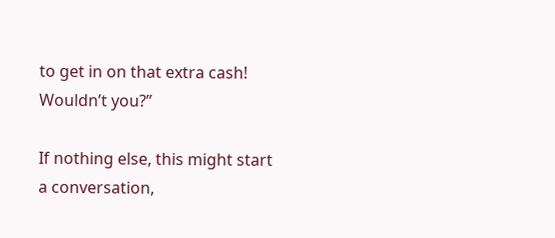to get in on that extra cash! Wouldn’t you?”

If nothing else, this might start a conversation,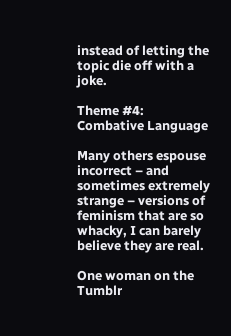instead of letting the topic die off with a joke.

Theme #4: Combative Language

Many others espouse incorrect – and sometimes extremely strange – versions of feminism that are so whacky, I can barely believe they are real.

One woman on the Tumblr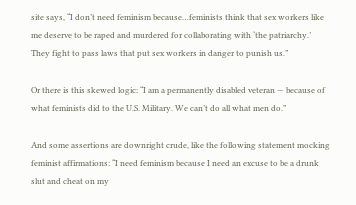site says, “I don’t need feminism because…feminists think that sex workers like me deserve to be raped and murdered for collaborating with ‘the patriarchy.’ They fight to pass laws that put sex workers in danger to punish us.”

Or there is this skewed logic: “I am a permanently disabled veteran — because of what feminists did to the U.S. Military. We can’t do all what men do.”

And some assertions are downright crude, like the following statement mocking feminist affirmations: “I need feminism because I need an excuse to be a drunk slut and cheat on my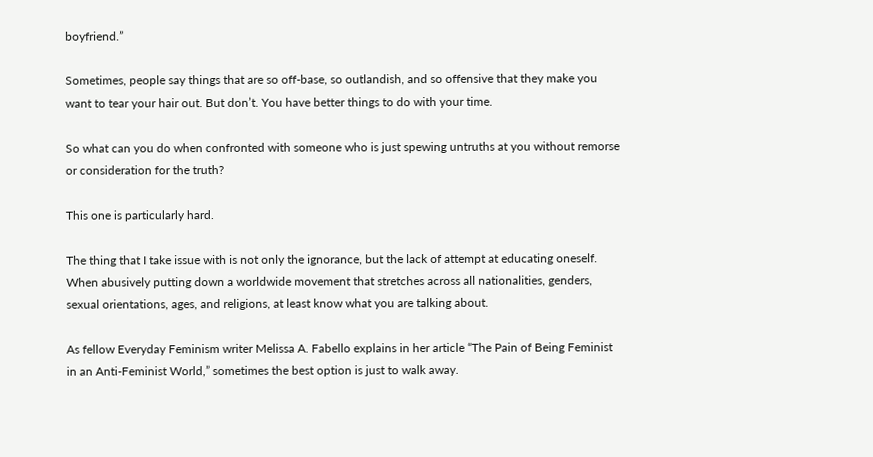boyfriend.”

Sometimes, people say things that are so off-base, so outlandish, and so offensive that they make you want to tear your hair out. But don’t. You have better things to do with your time.

So what can you do when confronted with someone who is just spewing untruths at you without remorse or consideration for the truth?

This one is particularly hard.

The thing that I take issue with is not only the ignorance, but the lack of attempt at educating oneself. When abusively putting down a worldwide movement that stretches across all nationalities, genders, sexual orientations, ages, and religions, at least know what you are talking about.

As fellow Everyday Feminism writer Melissa A. Fabello explains in her article “The Pain of Being Feminist in an Anti-Feminist World,” sometimes the best option is just to walk away.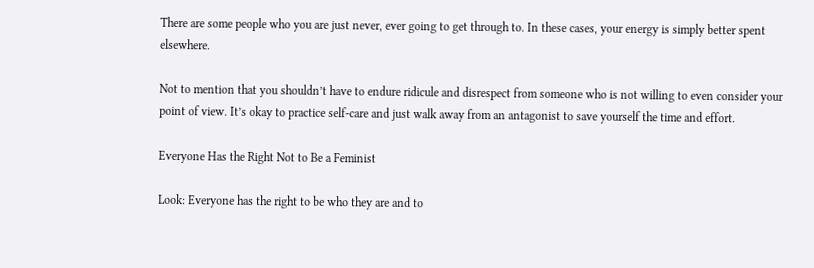There are some people who you are just never, ever going to get through to. In these cases, your energy is simply better spent elsewhere.

Not to mention that you shouldn’t have to endure ridicule and disrespect from someone who is not willing to even consider your point of view. It’s okay to practice self-care and just walk away from an antagonist to save yourself the time and effort.

Everyone Has the Right Not to Be a Feminist

Look: Everyone has the right to be who they are and to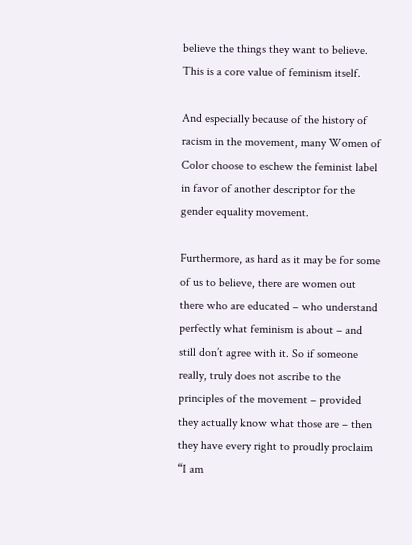believe the things they want to believe. This is a core value of feminism itself.

And especially because of the history of racism in the movement, many Women of Color choose to eschew the feminist label in favor of another descriptor for the gender equality movement.

Furthermore, as hard as it may be for some of us to believe, there are women out there who are educated – who understand perfectly what feminism is about – and still don’t agree with it. So if someone really, truly does not ascribe to the principles of the movement – provided they actually know what those are – then they have every right to proudly proclaim “I am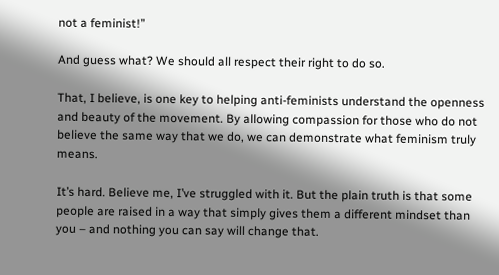not a feminist!”

And guess what? We should all respect their right to do so.

That, I believe, is one key to helping anti-feminists understand the openness and beauty of the movement. By allowing compassion for those who do not believe the same way that we do, we can demonstrate what feminism truly means.

It’s hard. Believe me, I’ve struggled with it. But the plain truth is that some people are raised in a way that simply gives them a different mindset than you – and nothing you can say will change that.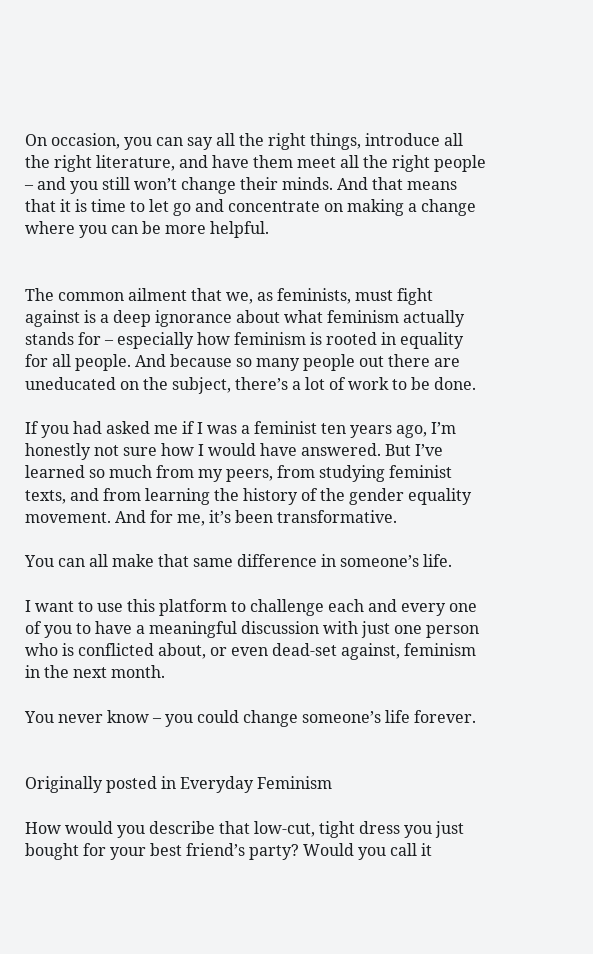On occasion, you can say all the right things, introduce all the right literature, and have them meet all the right people – and you still won’t change their minds. And that means that it is time to let go and concentrate on making a change where you can be more helpful.


The common ailment that we, as feminists, must fight against is a deep ignorance about what feminism actually stands for – especially how feminism is rooted in equality for all people. And because so many people out there are uneducated on the subject, there’s a lot of work to be done.

If you had asked me if I was a feminist ten years ago, I’m honestly not sure how I would have answered. But I’ve learned so much from my peers, from studying feminist texts, and from learning the history of the gender equality movement. And for me, it’s been transformative.

You can all make that same difference in someone’s life.

I want to use this platform to challenge each and every one of you to have a meaningful discussion with just one person who is conflicted about, or even dead-set against, feminism in the next month.

You never know – you could change someone’s life forever.


Originally posted in Everyday Feminism

How would you describe that low-cut, tight dress you just bought for your best friend’s party? Would you call it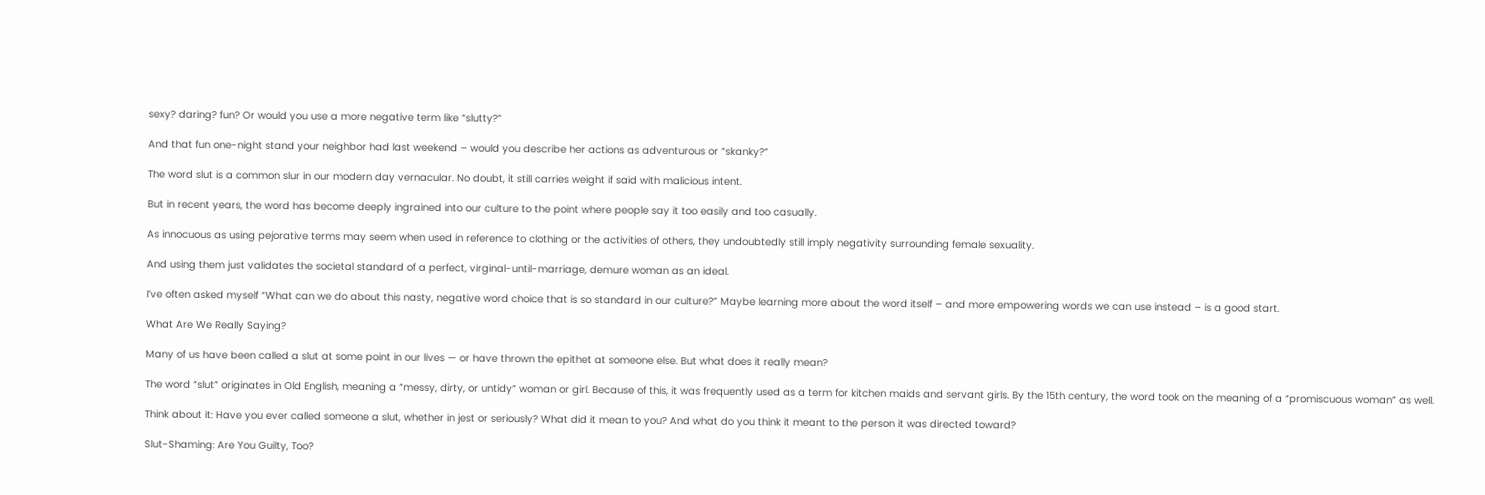sexy? daring? fun? Or would you use a more negative term like “slutty?”

And that fun one-night stand your neighbor had last weekend – would you describe her actions as adventurous or “skanky?”

The word slut is a common slur in our modern day vernacular. No doubt, it still carries weight if said with malicious intent.

But in recent years, the word has become deeply ingrained into our culture to the point where people say it too easily and too casually.

As innocuous as using pejorative terms may seem when used in reference to clothing or the activities of others, they undoubtedly still imply negativity surrounding female sexuality.

And using them just validates the societal standard of a perfect, virginal-until-marriage, demure woman as an ideal.

I’ve often asked myself “What can we do about this nasty, negative word choice that is so standard in our culture?” Maybe learning more about the word itself – and more empowering words we can use instead – is a good start.

What Are We Really Saying?

Many of us have been called a slut at some point in our lives — or have thrown the epithet at someone else. But what does it really mean?

The word “slut” originates in Old English, meaning a “messy, dirty, or untidy” woman or girl. Because of this, it was frequently used as a term for kitchen maids and servant girls. By the 15th century, the word took on the meaning of a “promiscuous woman” as well.

Think about it: Have you ever called someone a slut, whether in jest or seriously? What did it mean to you? And what do you think it meant to the person it was directed toward?

Slut-Shaming: Are You Guilty, Too?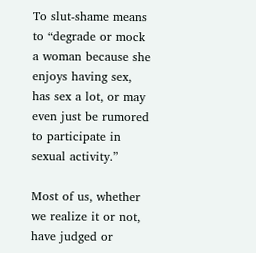To slut-shame means to “degrade or mock a woman because she enjoys having sex, has sex a lot, or may even just be rumored to participate in sexual activity.”

Most of us, whether we realize it or not, have judged or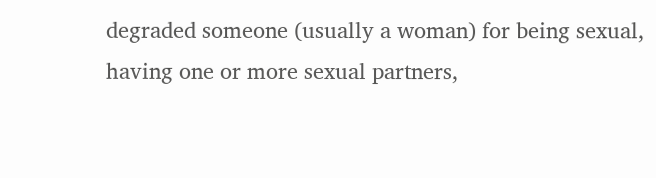degraded someone (usually a woman) for being sexual, having one or more sexual partners,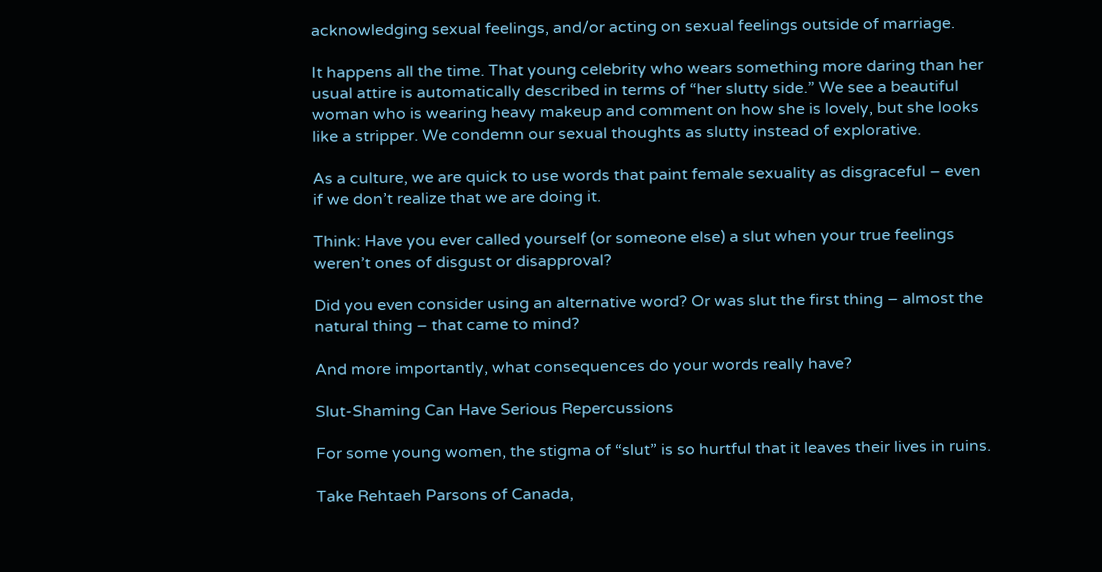acknowledging sexual feelings, and/or acting on sexual feelings outside of marriage.

It happens all the time. That young celebrity who wears something more daring than her usual attire is automatically described in terms of “her slutty side.” We see a beautiful woman who is wearing heavy makeup and comment on how she is lovely, but she looks like a stripper. We condemn our sexual thoughts as slutty instead of explorative.

As a culture, we are quick to use words that paint female sexuality as disgraceful – even if we don’t realize that we are doing it.

Think: Have you ever called yourself (or someone else) a slut when your true feelings weren’t ones of disgust or disapproval?

Did you even consider using an alternative word? Or was slut the first thing – almost the natural thing – that came to mind?

And more importantly, what consequences do your words really have?

Slut-Shaming Can Have Serious Repercussions

For some young women, the stigma of “slut” is so hurtful that it leaves their lives in ruins.

Take Rehtaeh Parsons of Canada,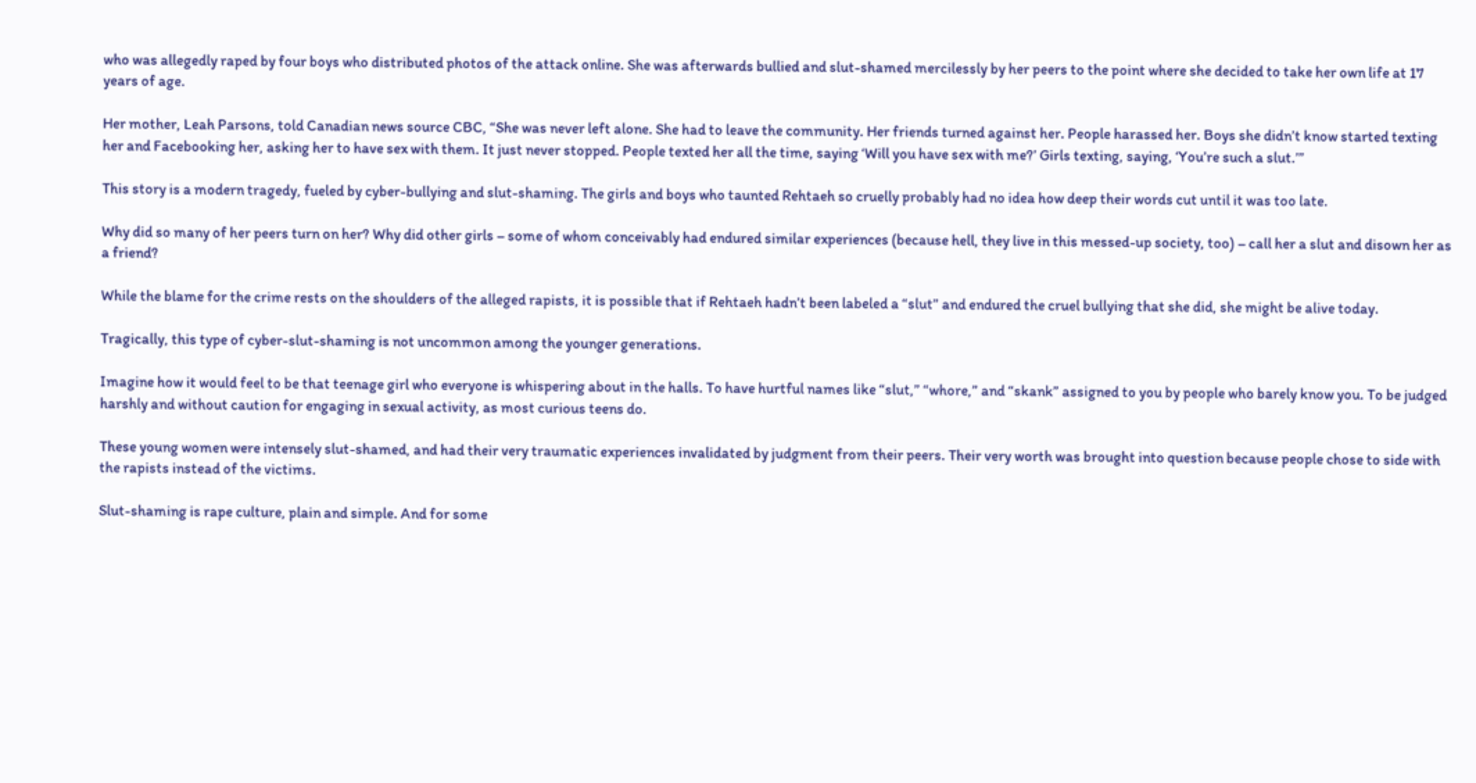who was allegedly raped by four boys who distributed photos of the attack online. She was afterwards bullied and slut-shamed mercilessly by her peers to the point where she decided to take her own life at 17 years of age.

Her mother, Leah Parsons, told Canadian news source CBC, “She was never left alone. She had to leave the community. Her friends turned against her. People harassed her. Boys she didn’t know started texting her and Facebooking her, asking her to have sex with them. It just never stopped. People texted her all the time, saying ‘Will you have sex with me?’ Girls texting, saying, ‘You’re such a slut.’”

This story is a modern tragedy, fueled by cyber-bullying and slut-shaming. The girls and boys who taunted Rehtaeh so cruelly probably had no idea how deep their words cut until it was too late.

Why did so many of her peers turn on her? Why did other girls – some of whom conceivably had endured similar experiences (because hell, they live in this messed-up society, too) – call her a slut and disown her as a friend?

While the blame for the crime rests on the shoulders of the alleged rapists, it is possible that if Rehtaeh hadn’t been labeled a “slut” and endured the cruel bullying that she did, she might be alive today.

Tragically, this type of cyber-slut-shaming is not uncommon among the younger generations.

Imagine how it would feel to be that teenage girl who everyone is whispering about in the halls. To have hurtful names like “slut,” “whore,” and “skank” assigned to you by people who barely know you. To be judged harshly and without caution for engaging in sexual activity, as most curious teens do.

These young women were intensely slut-shamed, and had their very traumatic experiences invalidated by judgment from their peers. Their very worth was brought into question because people chose to side with the rapists instead of the victims.

Slut-shaming is rape culture, plain and simple. And for some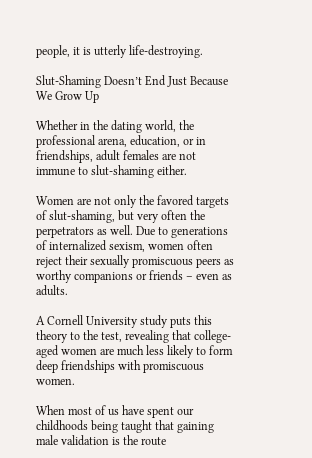people, it is utterly life-destroying.

Slut-Shaming Doesn’t End Just Because We Grow Up

Whether in the dating world, the professional arena, education, or in friendships, adult females are not immune to slut-shaming either.

Women are not only the favored targets of slut-shaming, but very often the perpetrators as well. Due to generations of internalized sexism, women often reject their sexually promiscuous peers as worthy companions or friends – even as adults.

A Cornell University study puts this theory to the test, revealing that college-aged women are much less likely to form deep friendships with promiscuous women.

When most of us have spent our childhoods being taught that gaining male validation is the route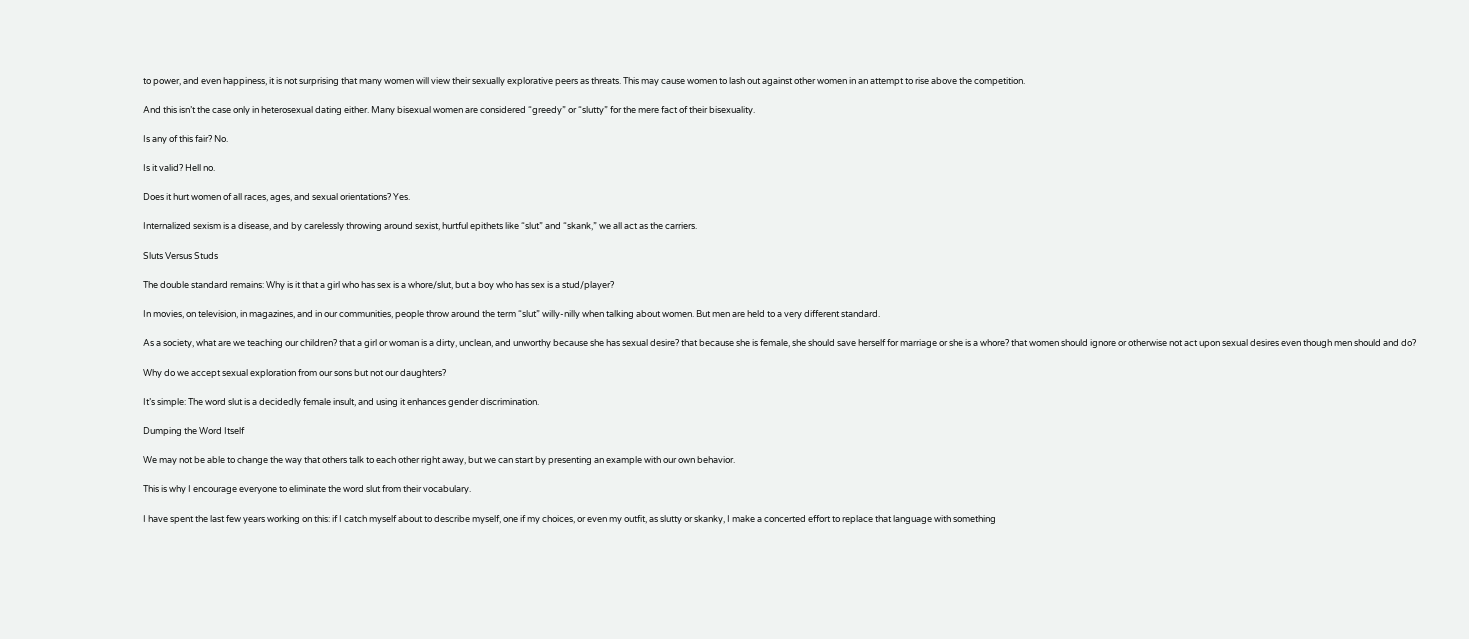to power, and even happiness, it is not surprising that many women will view their sexually explorative peers as threats. This may cause women to lash out against other women in an attempt to rise above the competition.

And this isn’t the case only in heterosexual dating either. Many bisexual women are considered “greedy” or “slutty” for the mere fact of their bisexuality.

Is any of this fair? No.

Is it valid? Hell no.

Does it hurt women of all races, ages, and sexual orientations? Yes.

Internalized sexism is a disease, and by carelessly throwing around sexist, hurtful epithets like “slut” and “skank,” we all act as the carriers.

Sluts Versus Studs

The double standard remains: Why is it that a girl who has sex is a whore/slut, but a boy who has sex is a stud/player?

In movies, on television, in magazines, and in our communities, people throw around the term “slut” willy-nilly when talking about women. But men are held to a very different standard.

As a society, what are we teaching our children? that a girl or woman is a dirty, unclean, and unworthy because she has sexual desire? that because she is female, she should save herself for marriage or she is a whore? that women should ignore or otherwise not act upon sexual desires even though men should and do?

Why do we accept sexual exploration from our sons but not our daughters?

It’s simple: The word slut is a decidedly female insult, and using it enhances gender discrimination.

Dumping the Word Itself

We may not be able to change the way that others talk to each other right away, but we can start by presenting an example with our own behavior.

This is why I encourage everyone to eliminate the word slut from their vocabulary.

I have spent the last few years working on this: if I catch myself about to describe myself, one if my choices, or even my outfit, as slutty or skanky, I make a concerted effort to replace that language with something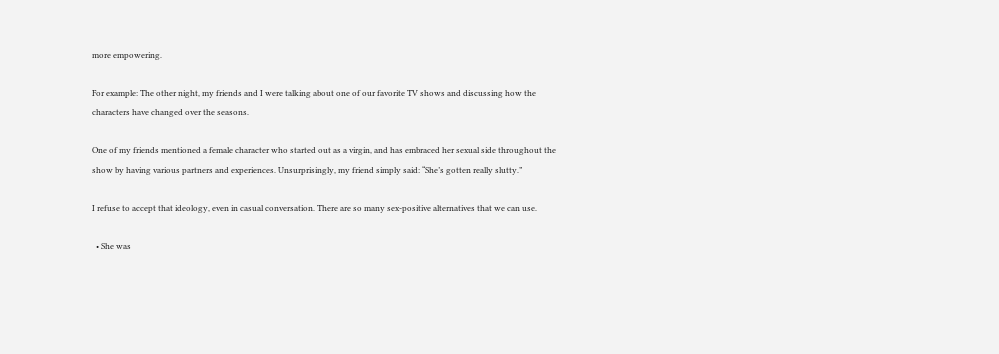more empowering.

For example: The other night, my friends and I were talking about one of our favorite TV shows and discussing how the characters have changed over the seasons.

One of my friends mentioned a female character who started out as a virgin, and has embraced her sexual side throughout the show by having various partners and experiences. Unsurprisingly, my friend simply said: “She’s gotten really slutty.”

I refuse to accept that ideology, even in casual conversation. There are so many sex-positive alternatives that we can use.

  • She was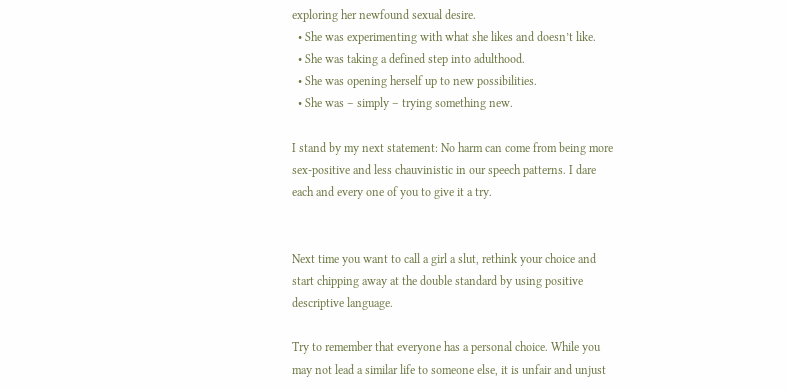exploring her newfound sexual desire.
  • She was experimenting with what she likes and doesn’t like.
  • She was taking a defined step into adulthood.
  • She was opening herself up to new possibilities.
  • She was – simply – trying something new.

I stand by my next statement: No harm can come from being more sex-positive and less chauvinistic in our speech patterns. I dare each and every one of you to give it a try.


Next time you want to call a girl a slut, rethink your choice and start chipping away at the double standard by using positive descriptive language.

Try to remember that everyone has a personal choice. While you may not lead a similar life to someone else, it is unfair and unjust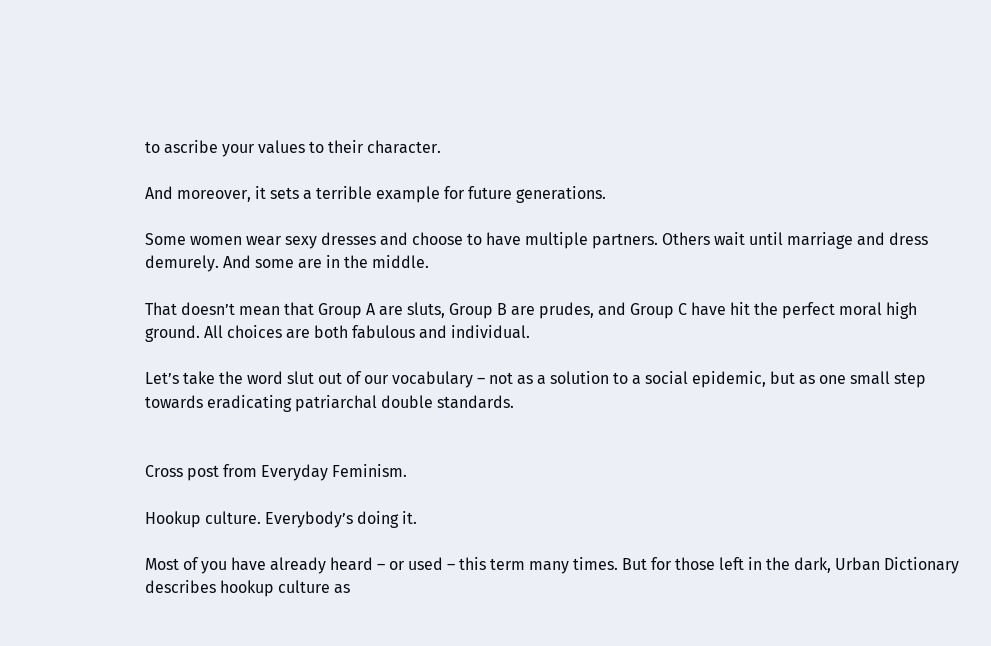to ascribe your values to their character.

And moreover, it sets a terrible example for future generations.

Some women wear sexy dresses and choose to have multiple partners. Others wait until marriage and dress demurely. And some are in the middle.

That doesn’t mean that Group A are sluts, Group B are prudes, and Group C have hit the perfect moral high ground. All choices are both fabulous and individual.

Let’s take the word slut out of our vocabulary – not as a solution to a social epidemic, but as one small step towards eradicating patriarchal double standards.


Cross post from Everyday Feminism.

Hookup culture. Everybody’s doing it.

Most of you have already heard – or used – this term many times. But for those left in the dark, Urban Dictionary describes hookup culture as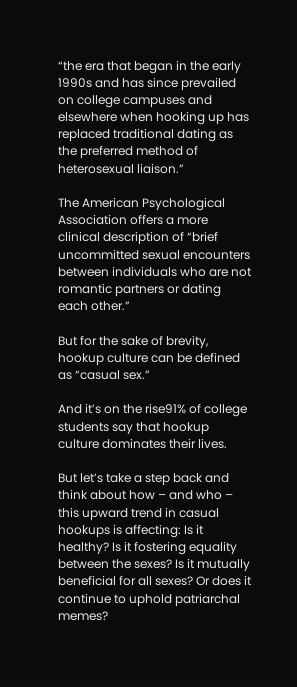“the era that began in the early 1990s and has since prevailed on college campuses and elsewhere when hooking up has replaced traditional dating as the preferred method of heterosexual liaison.”

The American Psychological Association offers a more clinical description of “brief uncommitted sexual encounters between individuals who are not romantic partners or dating each other.”

But for the sake of brevity, hookup culture can be defined as “casual sex.”

And it’s on the rise91% of college students say that hookup culture dominates their lives.

But let’s take a step back and think about how – and who – this upward trend in casual hookups is affecting: Is it healthy? Is it fostering equality between the sexes? Is it mutually beneficial for all sexes? Or does it continue to uphold patriarchal memes?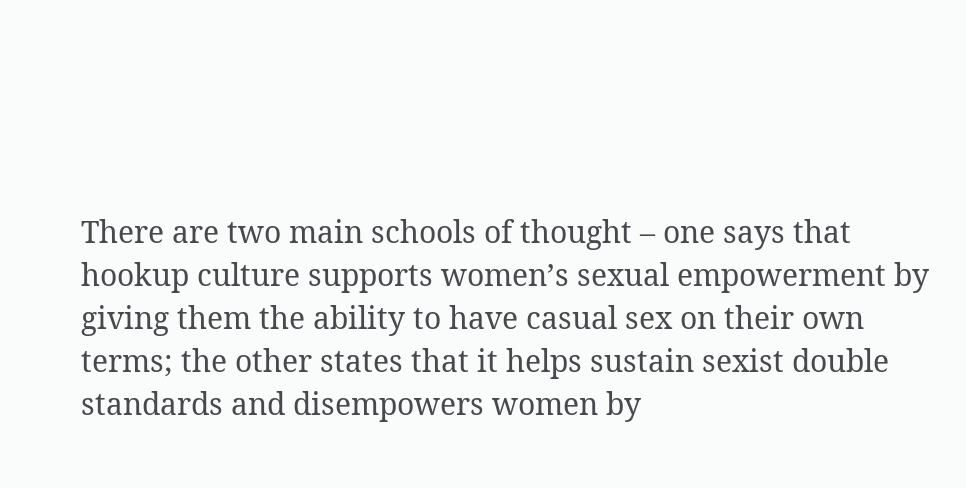There are two main schools of thought – one says that hookup culture supports women’s sexual empowerment by giving them the ability to have casual sex on their own terms; the other states that it helps sustain sexist double standards and disempowers women by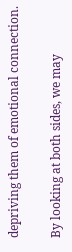depriving them of emotional connection.

By looking at both sides, we may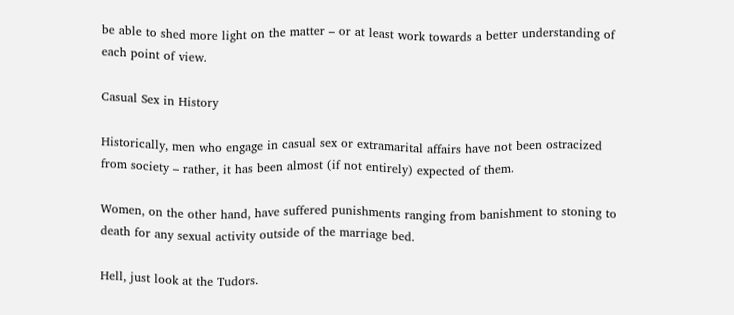be able to shed more light on the matter – or at least work towards a better understanding of each point of view.

Casual Sex in History

Historically, men who engage in casual sex or extramarital affairs have not been ostracized from society – rather, it has been almost (if not entirely) expected of them.

Women, on the other hand, have suffered punishments ranging from banishment to stoning to death for any sexual activity outside of the marriage bed.

Hell, just look at the Tudors.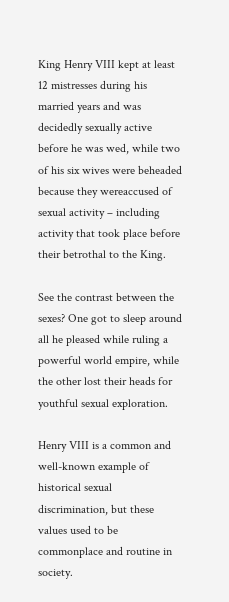King Henry VIII kept at least 12 mistresses during his married years and was decidedly sexually active before he was wed, while two of his six wives were beheaded because they wereaccused of sexual activity – including activity that took place before their betrothal to the King.

See the contrast between the sexes? One got to sleep around all he pleased while ruling a powerful world empire, while the other lost their heads for youthful sexual exploration.

Henry VIII is a common and well-known example of historical sexual discrimination, but these values used to be commonplace and routine in society.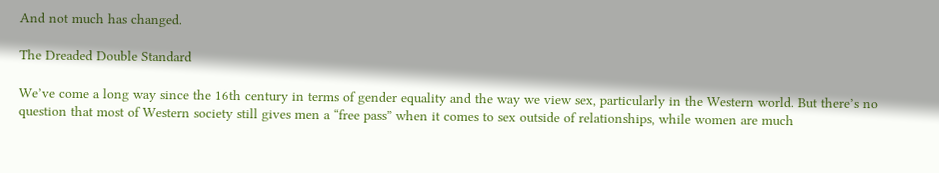And not much has changed.

The Dreaded Double Standard

We’ve come a long way since the 16th century in terms of gender equality and the way we view sex, particularly in the Western world. But there’s no question that most of Western society still gives men a “free pass” when it comes to sex outside of relationships, while women are much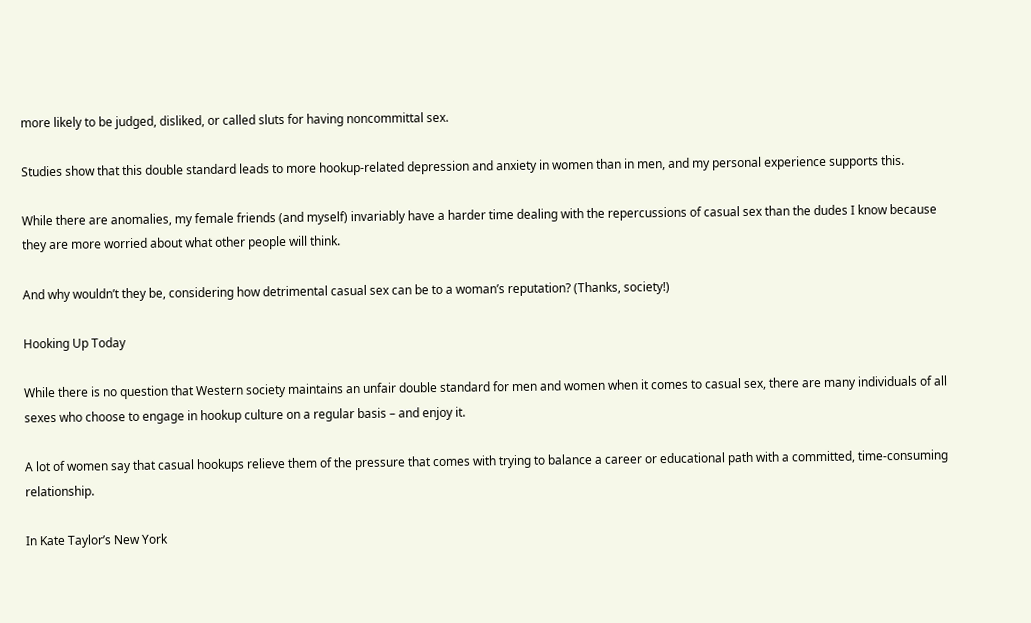more likely to be judged, disliked, or called sluts for having noncommittal sex.

Studies show that this double standard leads to more hookup-related depression and anxiety in women than in men, and my personal experience supports this.

While there are anomalies, my female friends (and myself) invariably have a harder time dealing with the repercussions of casual sex than the dudes I know because they are more worried about what other people will think.

And why wouldn’t they be, considering how detrimental casual sex can be to a woman’s reputation? (Thanks, society!)

Hooking Up Today

While there is no question that Western society maintains an unfair double standard for men and women when it comes to casual sex, there are many individuals of all sexes who choose to engage in hookup culture on a regular basis – and enjoy it.

A lot of women say that casual hookups relieve them of the pressure that comes with trying to balance a career or educational path with a committed, time-consuming relationship.

In Kate Taylor’s New York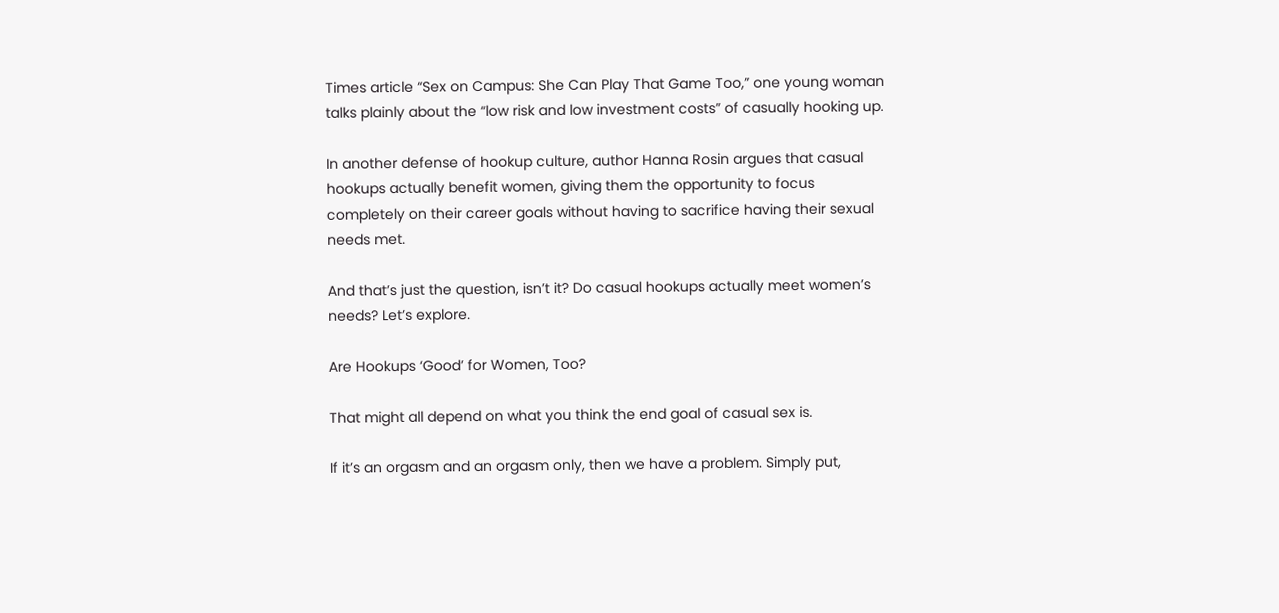Times article “Sex on Campus: She Can Play That Game Too,” one young woman talks plainly about the “low risk and low investment costs” of casually hooking up.

In another defense of hookup culture, author Hanna Rosin argues that casual hookups actually benefit women, giving them the opportunity to focus completely on their career goals without having to sacrifice having their sexual needs met.

And that’s just the question, isn’t it? Do casual hookups actually meet women’s needs? Let’s explore.

Are Hookups ‘Good’ for Women, Too?

That might all depend on what you think the end goal of casual sex is.

If it’s an orgasm and an orgasm only, then we have a problem. Simply put,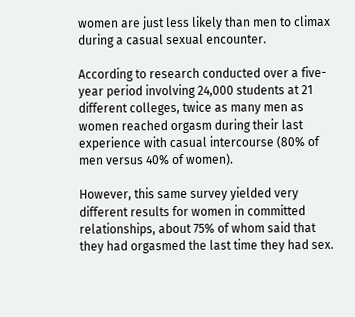women are just less likely than men to climax during a casual sexual encounter.

According to research conducted over a five-year period involving 24,000 students at 21 different colleges, twice as many men as women reached orgasm during their last experience with casual intercourse (80% of men versus 40% of women).

However, this same survey yielded very different results for women in committed relationships, about 75% of whom said that they had orgasmed the last time they had sex.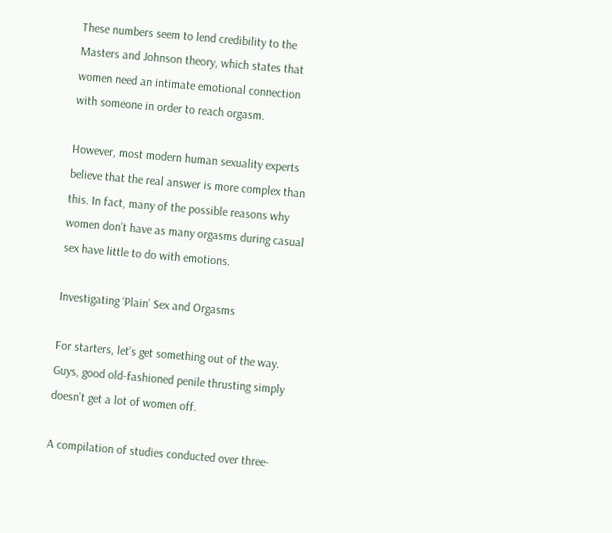These numbers seem to lend credibility to the Masters and Johnson theory, which states that women need an intimate emotional connection with someone in order to reach orgasm.

However, most modern human sexuality experts believe that the real answer is more complex than this. In fact, many of the possible reasons why women don’t have as many orgasms during casual sex have little to do with emotions.

Investigating ‘Plain’ Sex and Orgasms

For starters, let’s get something out of the way. Guys, good old-fashioned penile thrusting simply doesn’t get a lot of women off.

A compilation of studies conducted over three-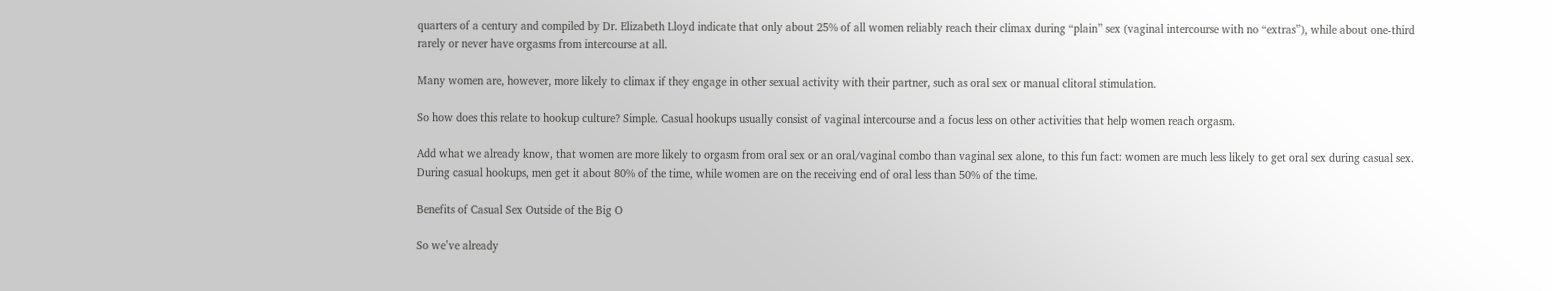quarters of a century and compiled by Dr. Elizabeth Lloyd indicate that only about 25% of all women reliably reach their climax during “plain” sex (vaginal intercourse with no “extras”), while about one-third rarely or never have orgasms from intercourse at all.

Many women are, however, more likely to climax if they engage in other sexual activity with their partner, such as oral sex or manual clitoral stimulation.

So how does this relate to hookup culture? Simple. Casual hookups usually consist of vaginal intercourse and a focus less on other activities that help women reach orgasm.

Add what we already know, that women are more likely to orgasm from oral sex or an oral/vaginal combo than vaginal sex alone, to this fun fact: women are much less likely to get oral sex during casual sex. During casual hookups, men get it about 80% of the time, while women are on the receiving end of oral less than 50% of the time.

Benefits of Casual Sex Outside of the Big O

So we’ve already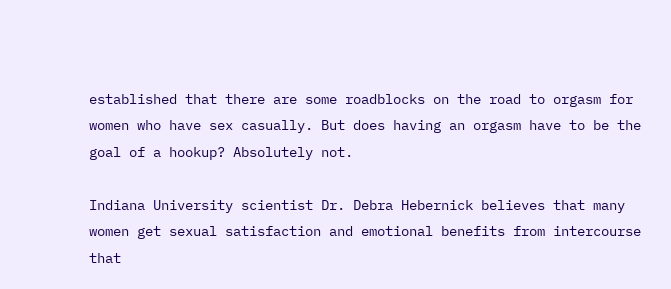established that there are some roadblocks on the road to orgasm for women who have sex casually. But does having an orgasm have to be the goal of a hookup? Absolutely not.

Indiana University scientist Dr. Debra Hebernick believes that many women get sexual satisfaction and emotional benefits from intercourse that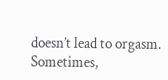doesn’t lead to orgasm. Sometimes,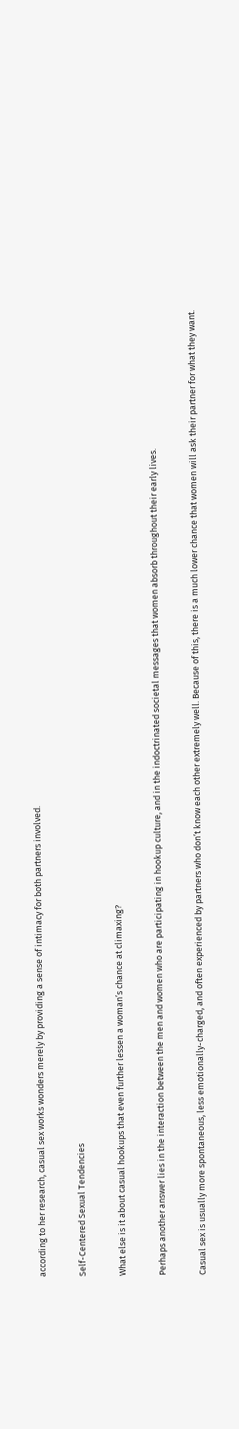according to her research, casual sex works wonders merely by providing a sense of intimacy for both partners involved.

Self-Centered Sexual Tendencies

What else is it about casual hookups that even further lessen a woman’s chance at climaxing?

Perhaps another answer lies in the interaction between the men and women who are participating in hookup culture, and in the indoctrinated societal messages that women absorb throughout their early lives.

Casual sex is usually more spontaneous, less emotionally-charged, and often experienced by partners who don’t know each other extremely well. Because of this, there is a much lower chance that women will ask their partner for what they want.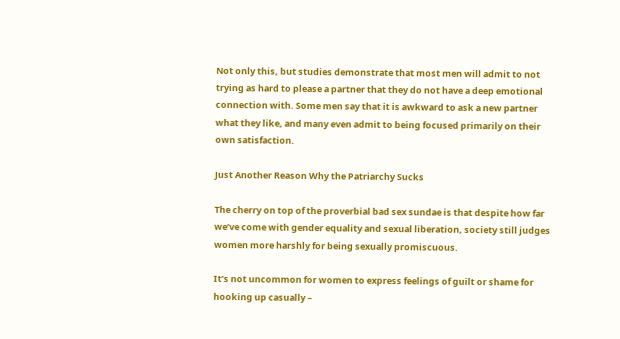Not only this, but studies demonstrate that most men will admit to not trying as hard to please a partner that they do not have a deep emotional connection with. Some men say that it is awkward to ask a new partner what they like, and many even admit to being focused primarily on their own satisfaction.

Just Another Reason Why the Patriarchy Sucks

The cherry on top of the proverbial bad sex sundae is that despite how far we’ve come with gender equality and sexual liberation, society still judges women more harshly for being sexually promiscuous.

It’s not uncommon for women to express feelings of guilt or shame for hooking up casually –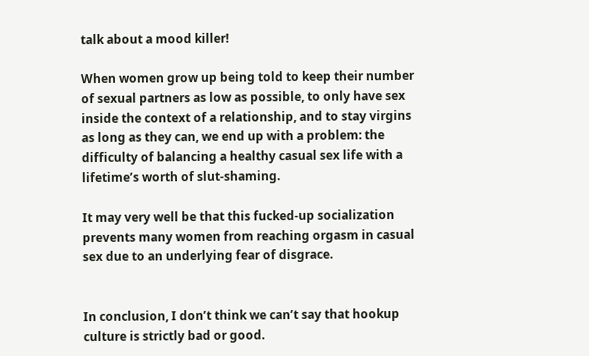talk about a mood killer!

When women grow up being told to keep their number of sexual partners as low as possible, to only have sex inside the context of a relationship, and to stay virgins as long as they can, we end up with a problem: the difficulty of balancing a healthy casual sex life with a lifetime’s worth of slut-shaming.

It may very well be that this fucked-up socialization prevents many women from reaching orgasm in casual sex due to an underlying fear of disgrace.


In conclusion, I don’t think we can’t say that hookup culture is strictly bad or good.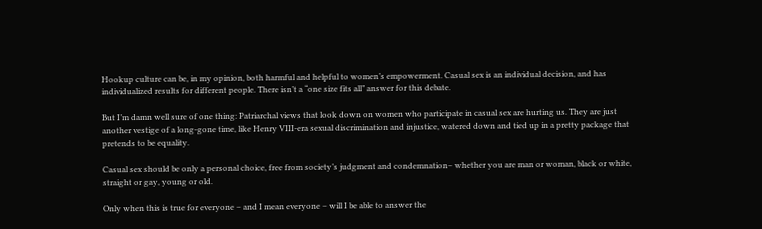Hookup culture can be, in my opinion, both harmful and helpful to women’s empowerment. Casual sex is an individual decision, and has individualized results for different people. There isn’t a “one size fits all” answer for this debate.

But I’m damn well sure of one thing: Patriarchal views that look down on women who participate in casual sex are hurting us. They are just another vestige of a long-gone time, like Henry VIII-era sexual discrimination and injustice, watered down and tied up in a pretty package that pretends to be equality.

Casual sex should be only a personal choice, free from society’s judgment and condemnation– whether you are man or woman, black or white, straight or gay, young or old.

Only when this is true for everyone – and I mean everyone – will I be able to answer the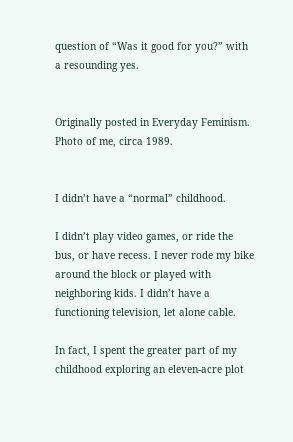question of “Was it good for you?” with a resounding yes.


Originally posted in Everyday Feminism. Photo of me, circa 1989.


I didn’t have a “normal” childhood.

I didn’t play video games, or ride the bus, or have recess. I never rode my bike around the block or played with neighboring kids. I didn’t have a functioning television, let alone cable.

In fact, I spent the greater part of my childhood exploring an eleven-acre plot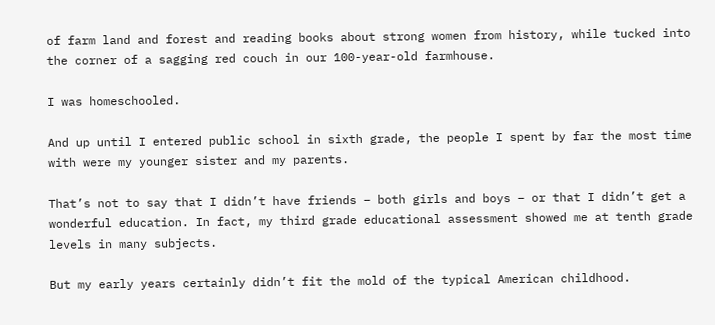of farm land and forest and reading books about strong women from history, while tucked into the corner of a sagging red couch in our 100-year-old farmhouse.

I was homeschooled.

And up until I entered public school in sixth grade, the people I spent by far the most time with were my younger sister and my parents.

That’s not to say that I didn’t have friends – both girls and boys – or that I didn’t get a wonderful education. In fact, my third grade educational assessment showed me at tenth grade levels in many subjects.

But my early years certainly didn’t fit the mold of the typical American childhood.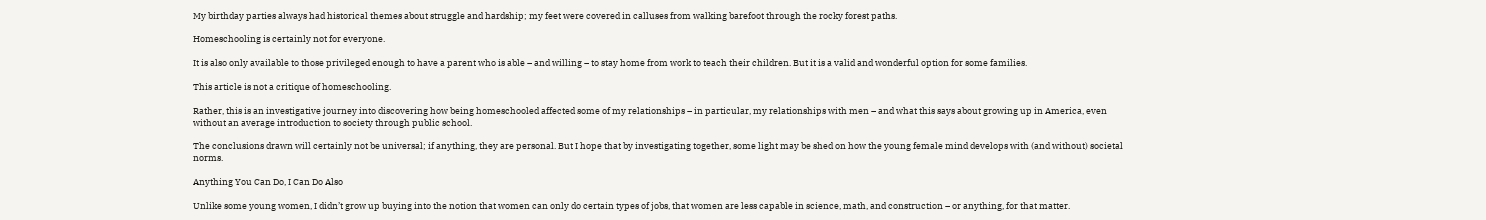My birthday parties always had historical themes about struggle and hardship; my feet were covered in calluses from walking barefoot through the rocky forest paths.

Homeschooling is certainly not for everyone.

It is also only available to those privileged enough to have a parent who is able – and willing – to stay home from work to teach their children. But it is a valid and wonderful option for some families.

This article is not a critique of homeschooling.

Rather, this is an investigative journey into discovering how being homeschooled affected some of my relationships – in particular, my relationships with men – and what this says about growing up in America, even without an average introduction to society through public school.

The conclusions drawn will certainly not be universal; if anything, they are personal. But I hope that by investigating together, some light may be shed on how the young female mind develops with (and without) societal norms.

Anything You Can Do, I Can Do Also

Unlike some young women, I didn’t grow up buying into the notion that women can only do certain types of jobs, that women are less capable in science, math, and construction – or anything, for that matter.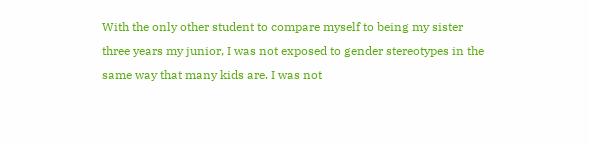With the only other student to compare myself to being my sister three years my junior, I was not exposed to gender stereotypes in the same way that many kids are. I was not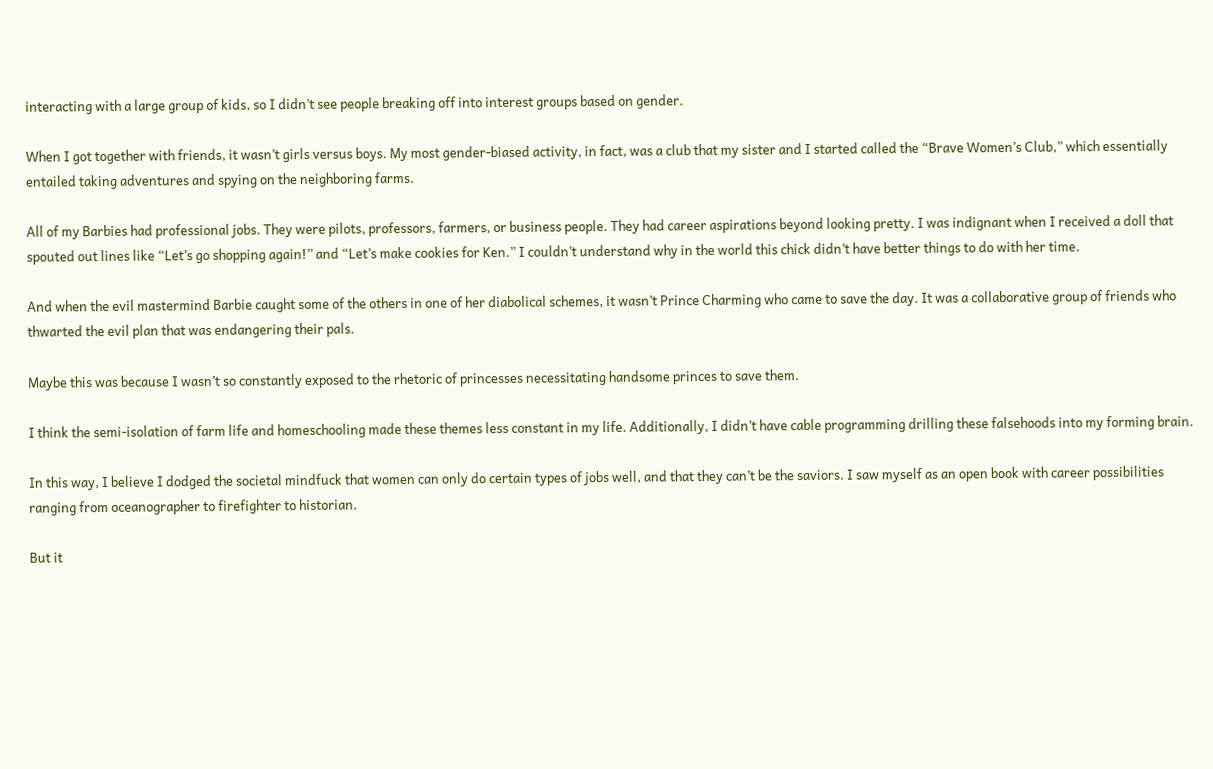interacting with a large group of kids, so I didn’t see people breaking off into interest groups based on gender.

When I got together with friends, it wasn’t girls versus boys. My most gender-biased activity, in fact, was a club that my sister and I started called the “Brave Women’s Club,” which essentially entailed taking adventures and spying on the neighboring farms.

All of my Barbies had professional jobs. They were pilots, professors, farmers, or business people. They had career aspirations beyond looking pretty. I was indignant when I received a doll that spouted out lines like “Let’s go shopping again!” and “Let’s make cookies for Ken.” I couldn’t understand why in the world this chick didn’t have better things to do with her time.

And when the evil mastermind Barbie caught some of the others in one of her diabolical schemes, it wasn’t Prince Charming who came to save the day. It was a collaborative group of friends who thwarted the evil plan that was endangering their pals.

Maybe this was because I wasn’t so constantly exposed to the rhetoric of princesses necessitating handsome princes to save them.

I think the semi-isolation of farm life and homeschooling made these themes less constant in my life. Additionally, I didn’t have cable programming drilling these falsehoods into my forming brain.

In this way, I believe I dodged the societal mindfuck that women can only do certain types of jobs well, and that they can’t be the saviors. I saw myself as an open book with career possibilities ranging from oceanographer to firefighter to historian.

But it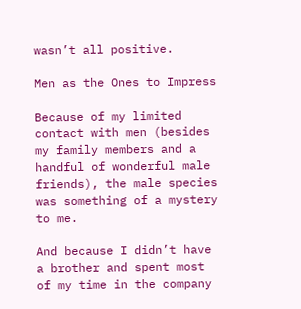wasn’t all positive.

Men as the Ones to Impress

Because of my limited contact with men (besides my family members and a handful of wonderful male friends), the male species was something of a mystery to me.

And because I didn’t have a brother and spent most of my time in the company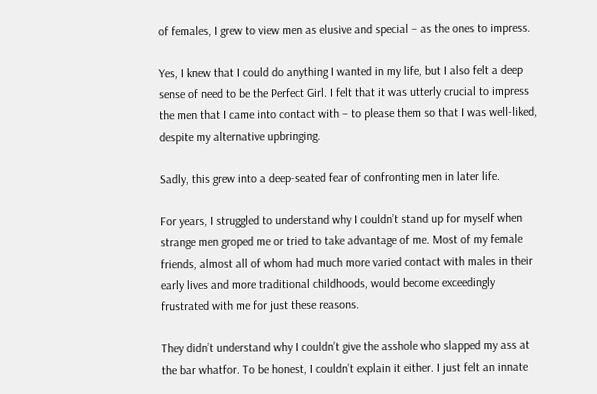of females, I grew to view men as elusive and special – as the ones to impress.

Yes, I knew that I could do anything I wanted in my life, but I also felt a deep sense of need to be the Perfect Girl. I felt that it was utterly crucial to impress the men that I came into contact with – to please them so that I was well-liked, despite my alternative upbringing.

Sadly, this grew into a deep-seated fear of confronting men in later life.

For years, I struggled to understand why I couldn’t stand up for myself when strange men groped me or tried to take advantage of me. Most of my female friends, almost all of whom had much more varied contact with males in their early lives and more traditional childhoods, would become exceedingly frustrated with me for just these reasons.

They didn’t understand why I couldn’t give the asshole who slapped my ass at the bar whatfor. To be honest, I couldn’t explain it either. I just felt an innate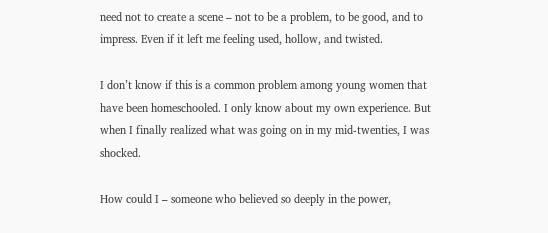need not to create a scene – not to be a problem, to be good, and to impress. Even if it left me feeling used, hollow, and twisted.

I don’t know if this is a common problem among young women that have been homeschooled. I only know about my own experience. But when I finally realized what was going on in my mid-twenties, I was shocked.

How could I – someone who believed so deeply in the power,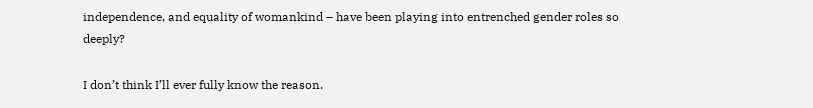independence, and equality of womankind – have been playing into entrenched gender roles so deeply?

I don’t think I’ll ever fully know the reason.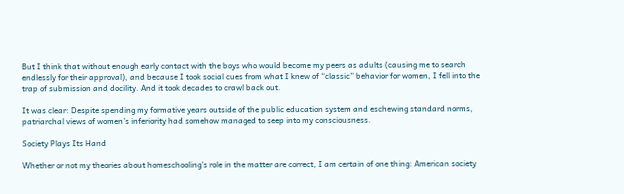But I think that without enough early contact with the boys who would become my peers as adults (causing me to search endlessly for their approval), and because I took social cues from what I knew of “classic” behavior for women, I fell into the trap of submission and docility. And it took decades to crawl back out.

It was clear: Despite spending my formative years outside of the public education system and eschewing standard norms, patriarchal views of women’s inferiority had somehow managed to seep into my consciousness.

Society Plays Its Hand

Whether or not my theories about homeschooling’s role in the matter are correct, I am certain of one thing: American society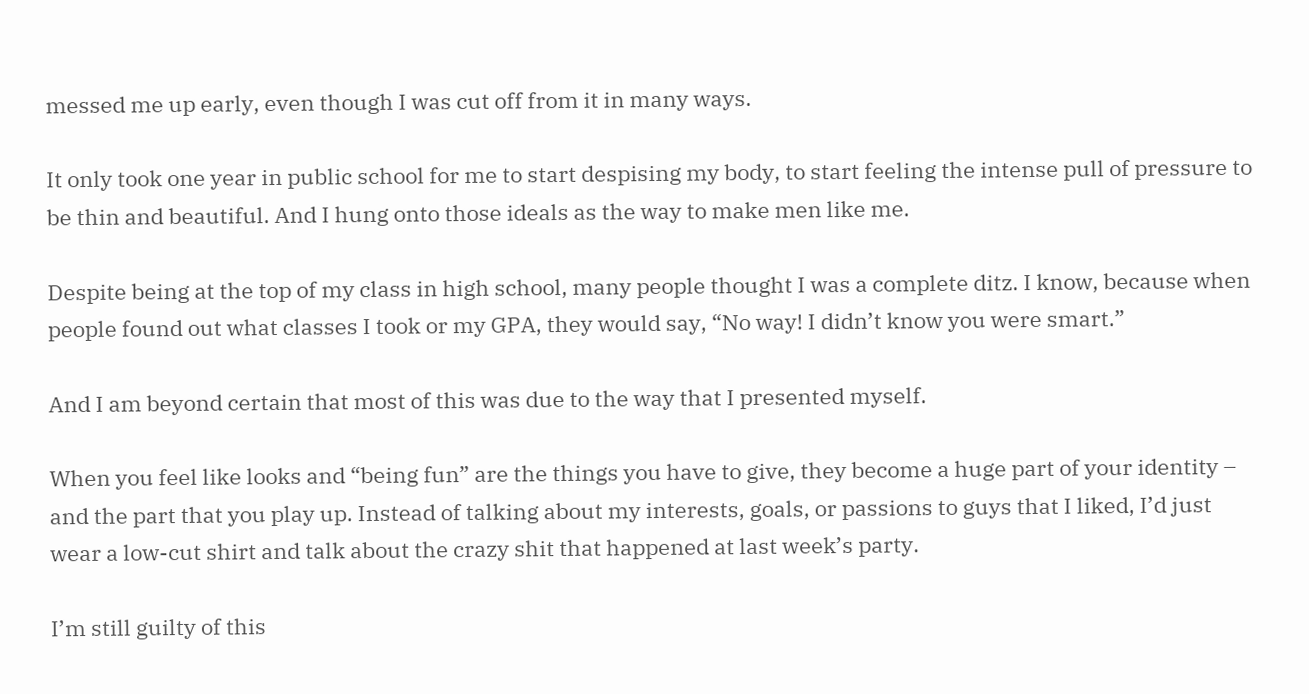messed me up early, even though I was cut off from it in many ways.

It only took one year in public school for me to start despising my body, to start feeling the intense pull of pressure to be thin and beautiful. And I hung onto those ideals as the way to make men like me.

Despite being at the top of my class in high school, many people thought I was a complete ditz. I know, because when people found out what classes I took or my GPA, they would say, “No way! I didn’t know you were smart.”

And I am beyond certain that most of this was due to the way that I presented myself.

When you feel like looks and “being fun” are the things you have to give, they become a huge part of your identity – and the part that you play up. Instead of talking about my interests, goals, or passions to guys that I liked, I’d just wear a low-cut shirt and talk about the crazy shit that happened at last week’s party.

I’m still guilty of this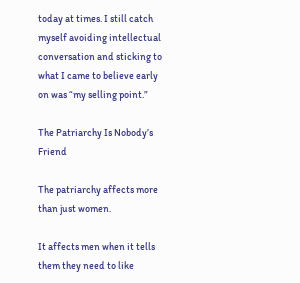today at times. I still catch myself avoiding intellectual conversation and sticking to what I came to believe early on was “my selling point.”

The Patriarchy Is Nobody’s Friend

The patriarchy affects more than just women.

It affects men when it tells them they need to like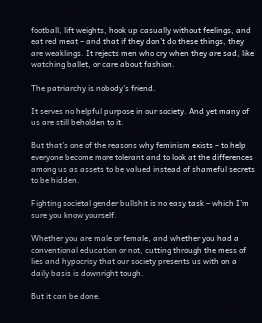football, lift weights, hook up casually without feelings, and eat red meat – and that if they don’t do these things, they are weaklings. It rejects men who cry when they are sad, like watching ballet, or care about fashion.

The patriarchy is nobody’s friend.

It serves no helpful purpose in our society. And yet many of us are still beholden to it.

But that’s one of the reasons why feminism exists – to help everyone become more tolerant and to look at the differences among us as assets to be valued instead of shameful secrets to be hidden.

Fighting societal gender bullshit is no easy task – which I’m sure you know yourself.

Whether you are male or female, and whether you had a conventional education or not, cutting through the mess of lies and hypocrisy that our society presents us with on a daily basis is downright tough.

But it can be done.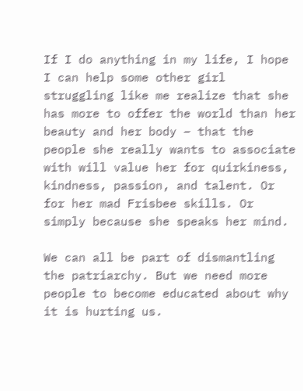If I do anything in my life, I hope I can help some other girl struggling like me realize that she has more to offer the world than her beauty and her body – that the people she really wants to associate with will value her for quirkiness, kindness, passion, and talent. Or for her mad Frisbee skills. Or simply because she speaks her mind.

We can all be part of dismantling the patriarchy. But we need more people to become educated about why it is hurting us.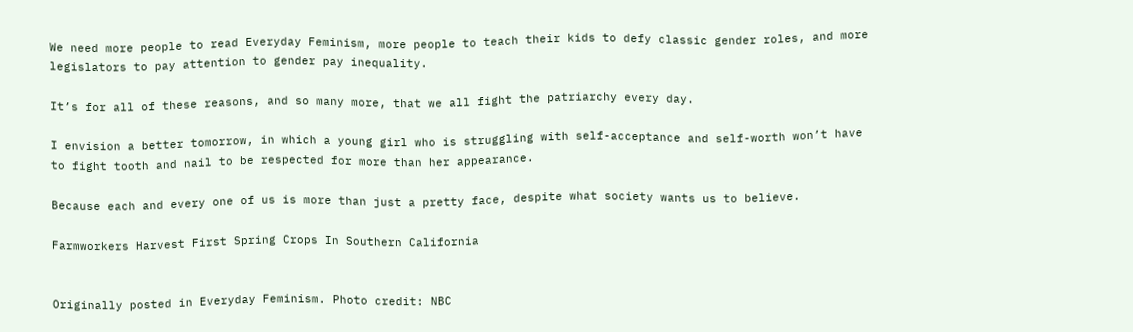We need more people to read Everyday Feminism, more people to teach their kids to defy classic gender roles, and more legislators to pay attention to gender pay inequality.

It’s for all of these reasons, and so many more, that we all fight the patriarchy every day.

I envision a better tomorrow, in which a young girl who is struggling with self-acceptance and self-worth won’t have to fight tooth and nail to be respected for more than her appearance.

Because each and every one of us is more than just a pretty face, despite what society wants us to believe.

Farmworkers Harvest First Spring Crops In Southern California


Originally posted in Everyday Feminism. Photo credit: NBC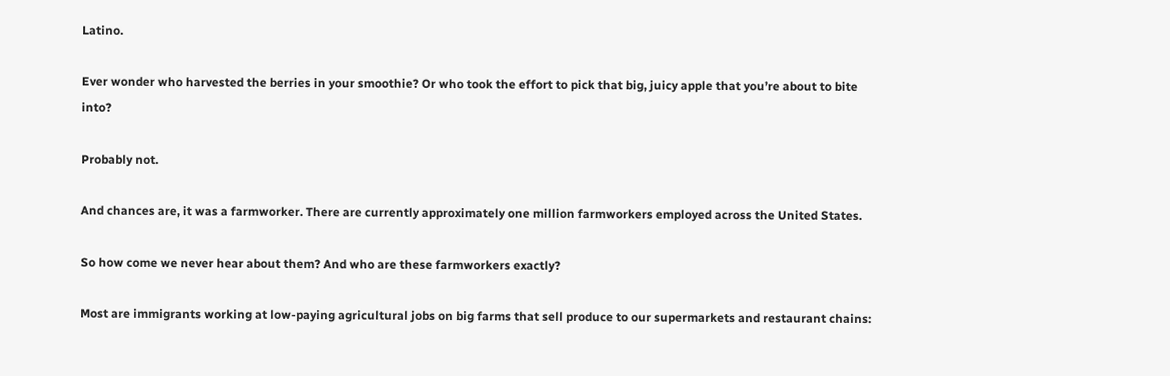Latino.

Ever wonder who harvested the berries in your smoothie? Or who took the effort to pick that big, juicy apple that you’re about to bite into?

Probably not.

And chances are, it was a farmworker. There are currently approximately one million farmworkers employed across the United States.

So how come we never hear about them? And who are these farmworkers exactly?

Most are immigrants working at low-paying agricultural jobs on big farms that sell produce to our supermarkets and restaurant chains: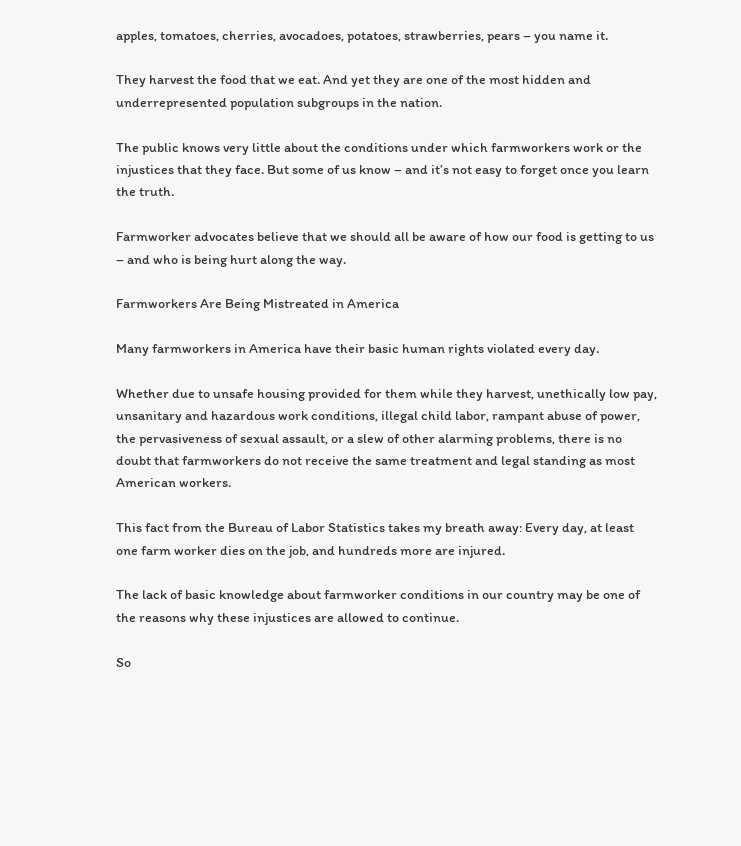apples, tomatoes, cherries, avocadoes, potatoes, strawberries, pears – you name it.

They harvest the food that we eat. And yet they are one of the most hidden and underrepresented population subgroups in the nation.

The public knows very little about the conditions under which farmworkers work or the injustices that they face. But some of us know – and it’s not easy to forget once you learn the truth.

Farmworker advocates believe that we should all be aware of how our food is getting to us – and who is being hurt along the way.

Farmworkers Are Being Mistreated in America

Many farmworkers in America have their basic human rights violated every day.

Whether due to unsafe housing provided for them while they harvest, unethically low pay, unsanitary and hazardous work conditions, illegal child labor, rampant abuse of power, the pervasiveness of sexual assault, or a slew of other alarming problems, there is no doubt that farmworkers do not receive the same treatment and legal standing as most American workers.

This fact from the Bureau of Labor Statistics takes my breath away: Every day, at least one farm worker dies on the job, and hundreds more are injured.

The lack of basic knowledge about farmworker conditions in our country may be one of the reasons why these injustices are allowed to continue.

So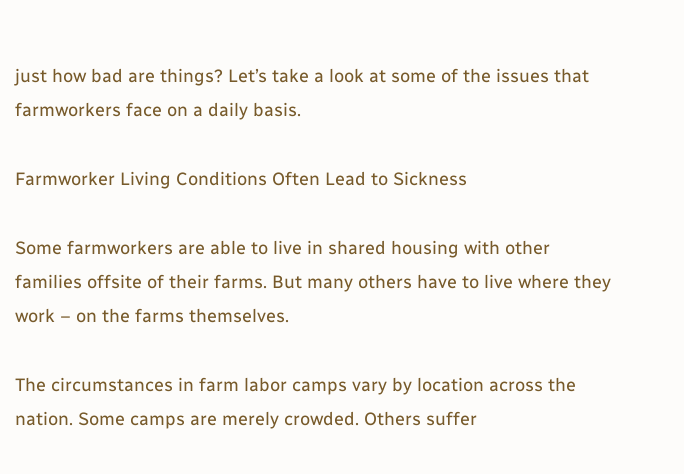just how bad are things? Let’s take a look at some of the issues that farmworkers face on a daily basis.

Farmworker Living Conditions Often Lead to Sickness

Some farmworkers are able to live in shared housing with other families offsite of their farms. But many others have to live where they work – on the farms themselves.

The circumstances in farm labor camps vary by location across the nation. Some camps are merely crowded. Others suffer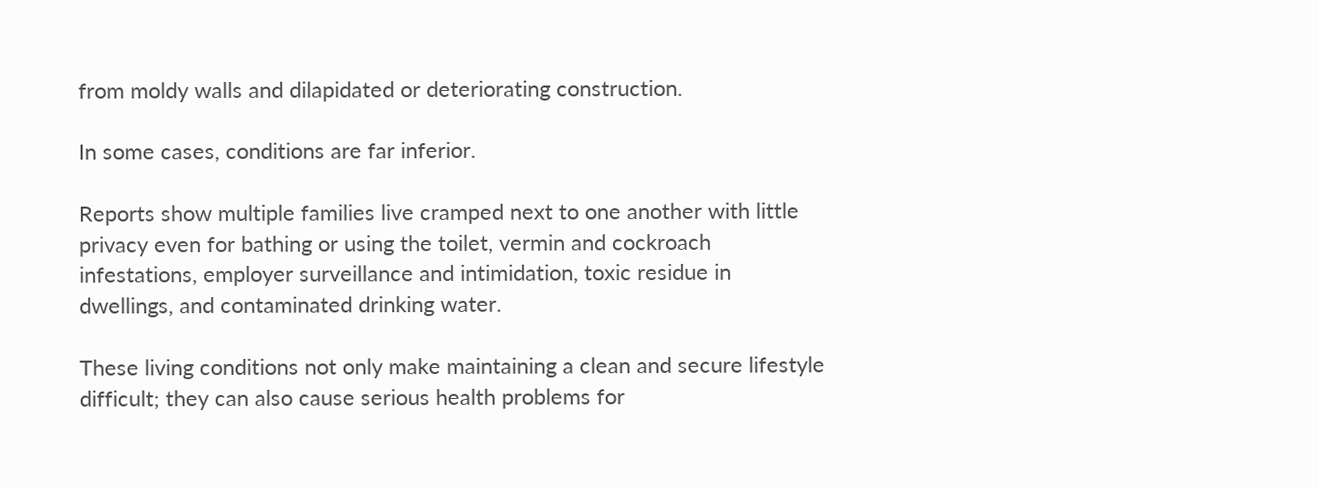from moldy walls and dilapidated or deteriorating construction.

In some cases, conditions are far inferior.

Reports show multiple families live cramped next to one another with little privacy even for bathing or using the toilet, vermin and cockroach infestations, employer surveillance and intimidation, toxic residue in dwellings, and contaminated drinking water.

These living conditions not only make maintaining a clean and secure lifestyle difficult; they can also cause serious health problems for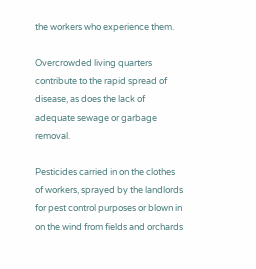the workers who experience them.

Overcrowded living quarters contribute to the rapid spread of disease, as does the lack of adequate sewage or garbage removal.

Pesticides carried in on the clothes of workers, sprayed by the landlords for pest control purposes or blown in on the wind from fields and orchards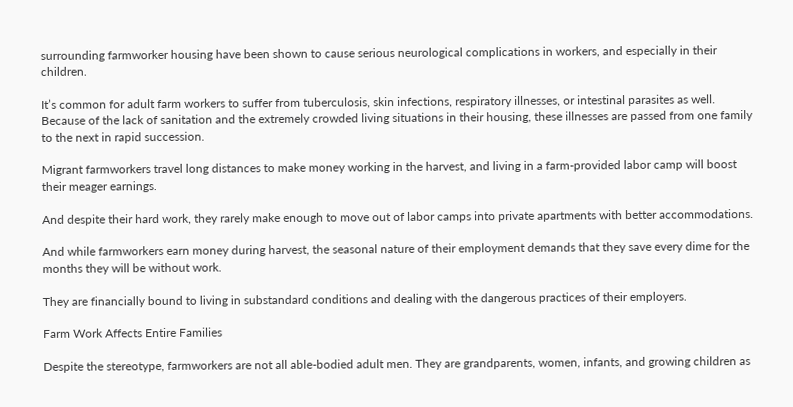surrounding farmworker housing have been shown to cause serious neurological complications in workers, and especially in their children.

It’s common for adult farm workers to suffer from tuberculosis, skin infections, respiratory illnesses, or intestinal parasites as well. Because of the lack of sanitation and the extremely crowded living situations in their housing, these illnesses are passed from one family to the next in rapid succession.

Migrant farmworkers travel long distances to make money working in the harvest, and living in a farm-provided labor camp will boost their meager earnings.

And despite their hard work, they rarely make enough to move out of labor camps into private apartments with better accommodations.

And while farmworkers earn money during harvest, the seasonal nature of their employment demands that they save every dime for the months they will be without work.

They are financially bound to living in substandard conditions and dealing with the dangerous practices of their employers.

Farm Work Affects Entire Families

Despite the stereotype, farmworkers are not all able-bodied adult men. They are grandparents, women, infants, and growing children as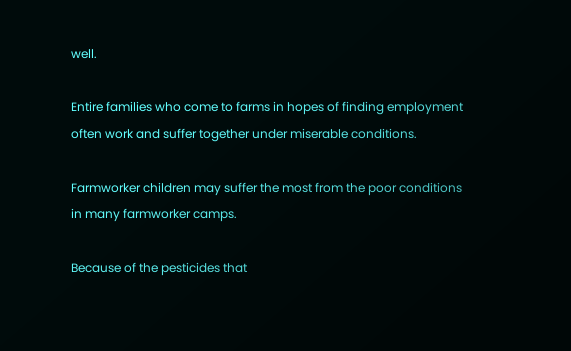well.

Entire families who come to farms in hopes of finding employment often work and suffer together under miserable conditions.

Farmworker children may suffer the most from the poor conditions in many farmworker camps.

Because of the pesticides that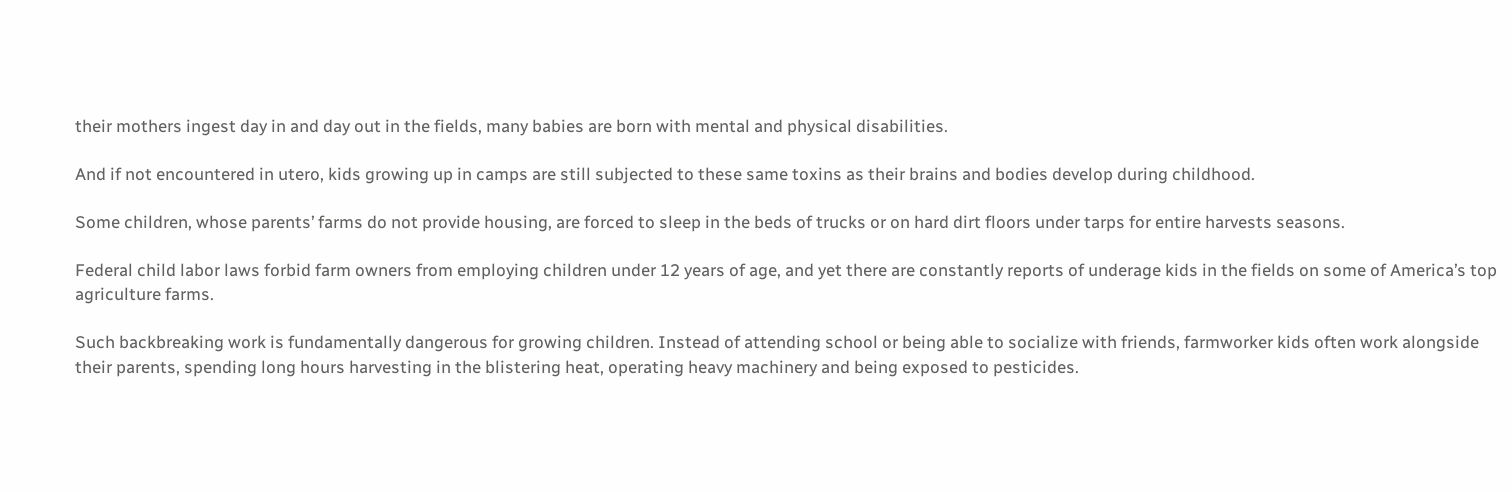their mothers ingest day in and day out in the fields, many babies are born with mental and physical disabilities.

And if not encountered in utero, kids growing up in camps are still subjected to these same toxins as their brains and bodies develop during childhood.

Some children, whose parents’ farms do not provide housing, are forced to sleep in the beds of trucks or on hard dirt floors under tarps for entire harvests seasons.

Federal child labor laws forbid farm owners from employing children under 12 years of age, and yet there are constantly reports of underage kids in the fields on some of America’s top agriculture farms.

Such backbreaking work is fundamentally dangerous for growing children. Instead of attending school or being able to socialize with friends, farmworker kids often work alongside their parents, spending long hours harvesting in the blistering heat, operating heavy machinery and being exposed to pesticides.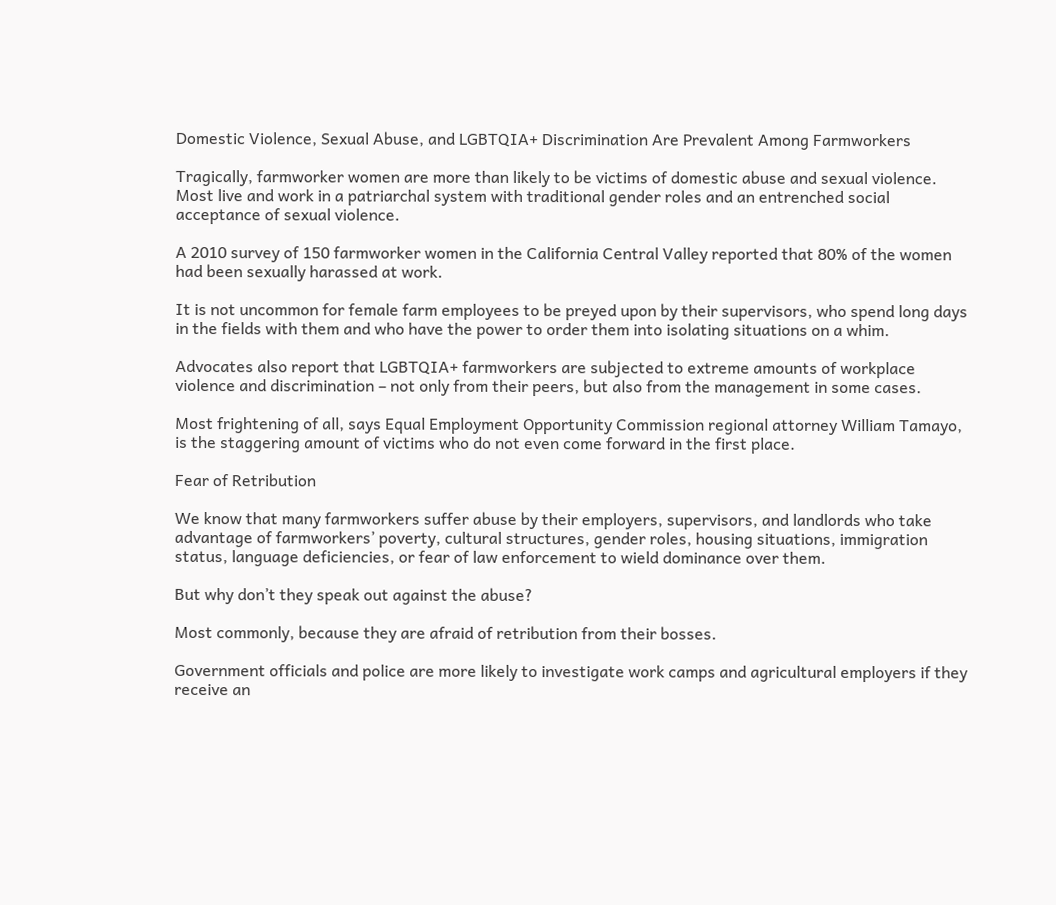Domestic Violence, Sexual Abuse, and LGBTQIA+ Discrimination Are Prevalent Among Farmworkers

Tragically, farmworker women are more than likely to be victims of domestic abuse and sexual violence. Most live and work in a patriarchal system with traditional gender roles and an entrenched social acceptance of sexual violence.

A 2010 survey of 150 farmworker women in the California Central Valley reported that 80% of the women had been sexually harassed at work.

It is not uncommon for female farm employees to be preyed upon by their supervisors, who spend long days in the fields with them and who have the power to order them into isolating situations on a whim.

Advocates also report that LGBTQIA+ farmworkers are subjected to extreme amounts of workplace violence and discrimination – not only from their peers, but also from the management in some cases.

Most frightening of all, says Equal Employment Opportunity Commission regional attorney William Tamayo, is the staggering amount of victims who do not even come forward in the first place.

Fear of Retribution

We know that many farmworkers suffer abuse by their employers, supervisors, and landlords who take advantage of farmworkers’ poverty, cultural structures, gender roles, housing situations, immigration status, language deficiencies, or fear of law enforcement to wield dominance over them.

But why don’t they speak out against the abuse?

Most commonly, because they are afraid of retribution from their bosses.

Government officials and police are more likely to investigate work camps and agricultural employers if they receive an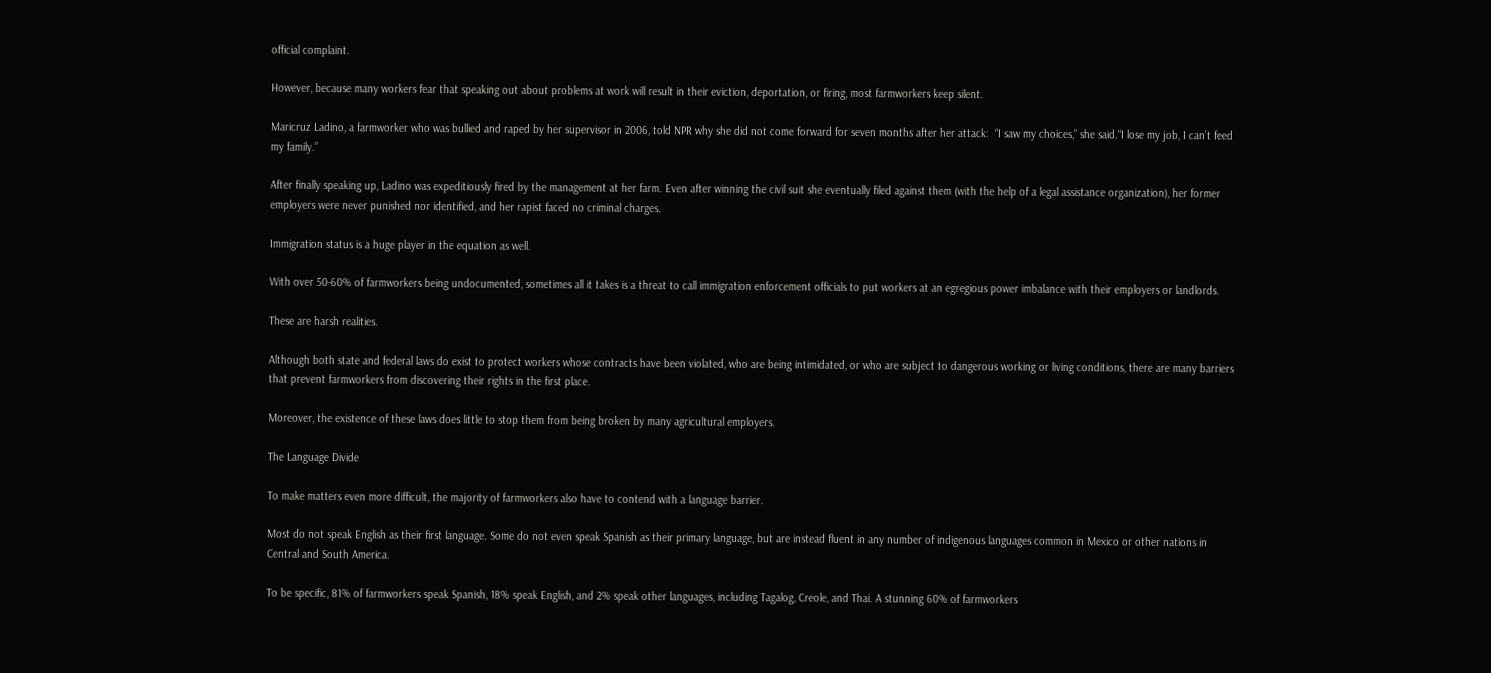official complaint.

However, because many workers fear that speaking out about problems at work will result in their eviction, deportation, or firing, most farmworkers keep silent.

Maricruz Ladino, a farmworker who was bullied and raped by her supervisor in 2006, told NPR why she did not come forward for seven months after her attack:  “I saw my choices,” she said.“I lose my job, I can’t feed my family.”

After finally speaking up, Ladino was expeditiously fired by the management at her farm. Even after winning the civil suit she eventually filed against them (with the help of a legal assistance organization), her former employers were never punished nor identified, and her rapist faced no criminal charges.

Immigration status is a huge player in the equation as well.

With over 50-60% of farmworkers being undocumented, sometimes all it takes is a threat to call immigration enforcement officials to put workers at an egregious power imbalance with their employers or landlords.

These are harsh realities.

Although both state and federal laws do exist to protect workers whose contracts have been violated, who are being intimidated, or who are subject to dangerous working or living conditions, there are many barriers that prevent farmworkers from discovering their rights in the first place.

Moreover, the existence of these laws does little to stop them from being broken by many agricultural employers.

The Language Divide

To make matters even more difficult, the majority of farmworkers also have to contend with a language barrier.

Most do not speak English as their first language. Some do not even speak Spanish as their primary language, but are instead fluent in any number of indigenous languages common in Mexico or other nations in Central and South America.

To be specific, 81% of farmworkers speak Spanish, 18% speak English, and 2% speak other languages, including Tagalog, Creole, and Thai. A stunning 60% of farmworkers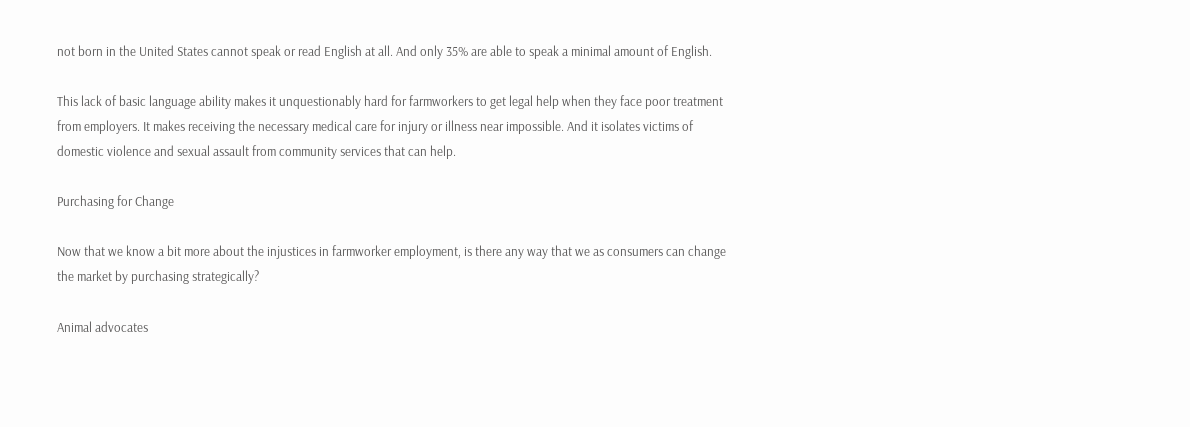not born in the United States cannot speak or read English at all. And only 35% are able to speak a minimal amount of English.

This lack of basic language ability makes it unquestionably hard for farmworkers to get legal help when they face poor treatment from employers. It makes receiving the necessary medical care for injury or illness near impossible. And it isolates victims of domestic violence and sexual assault from community services that can help.

Purchasing for Change

Now that we know a bit more about the injustices in farmworker employment, is there any way that we as consumers can change the market by purchasing strategically?

Animal advocates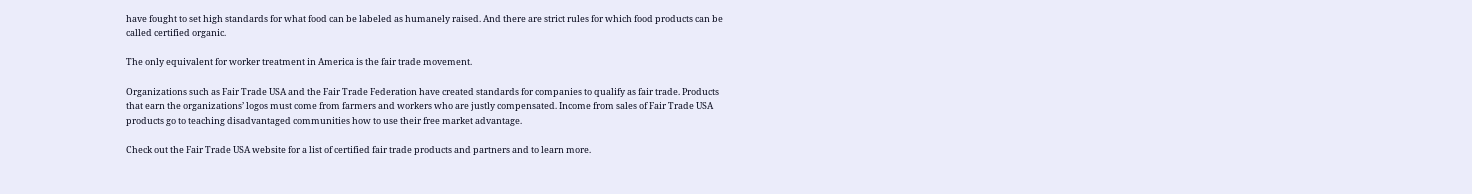have fought to set high standards for what food can be labeled as humanely raised. And there are strict rules for which food products can be called certified organic.

The only equivalent for worker treatment in America is the fair trade movement.

Organizations such as Fair Trade USA and the Fair Trade Federation have created standards for companies to qualify as fair trade. Products that earn the organizations’ logos must come from farmers and workers who are justly compensated. Income from sales of Fair Trade USA products go to teaching disadvantaged communities how to use their free market advantage.

Check out the Fair Trade USA website for a list of certified fair trade products and partners and to learn more.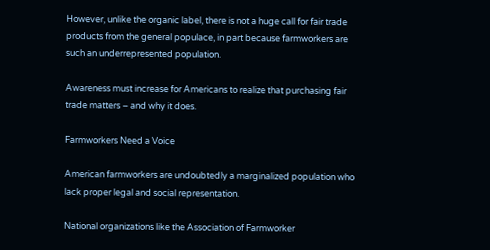However, unlike the organic label, there is not a huge call for fair trade products from the general populace, in part because farmworkers are such an underrepresented population.

Awareness must increase for Americans to realize that purchasing fair trade matters – and why it does.

Farmworkers Need a Voice

American farmworkers are undoubtedly a marginalized population who lack proper legal and social representation.

National organizations like the Association of Farmworker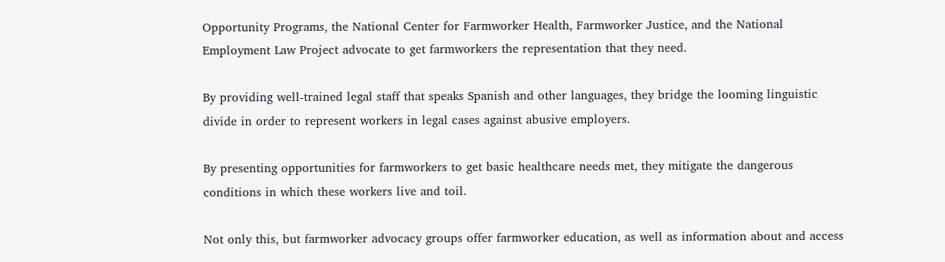Opportunity Programs, the National Center for Farmworker Health, Farmworker Justice, and the National Employment Law Project advocate to get farmworkers the representation that they need.

By providing well-trained legal staff that speaks Spanish and other languages, they bridge the looming linguistic divide in order to represent workers in legal cases against abusive employers.

By presenting opportunities for farmworkers to get basic healthcare needs met, they mitigate the dangerous conditions in which these workers live and toil.

Not only this, but farmworker advocacy groups offer farmworker education, as well as information about and access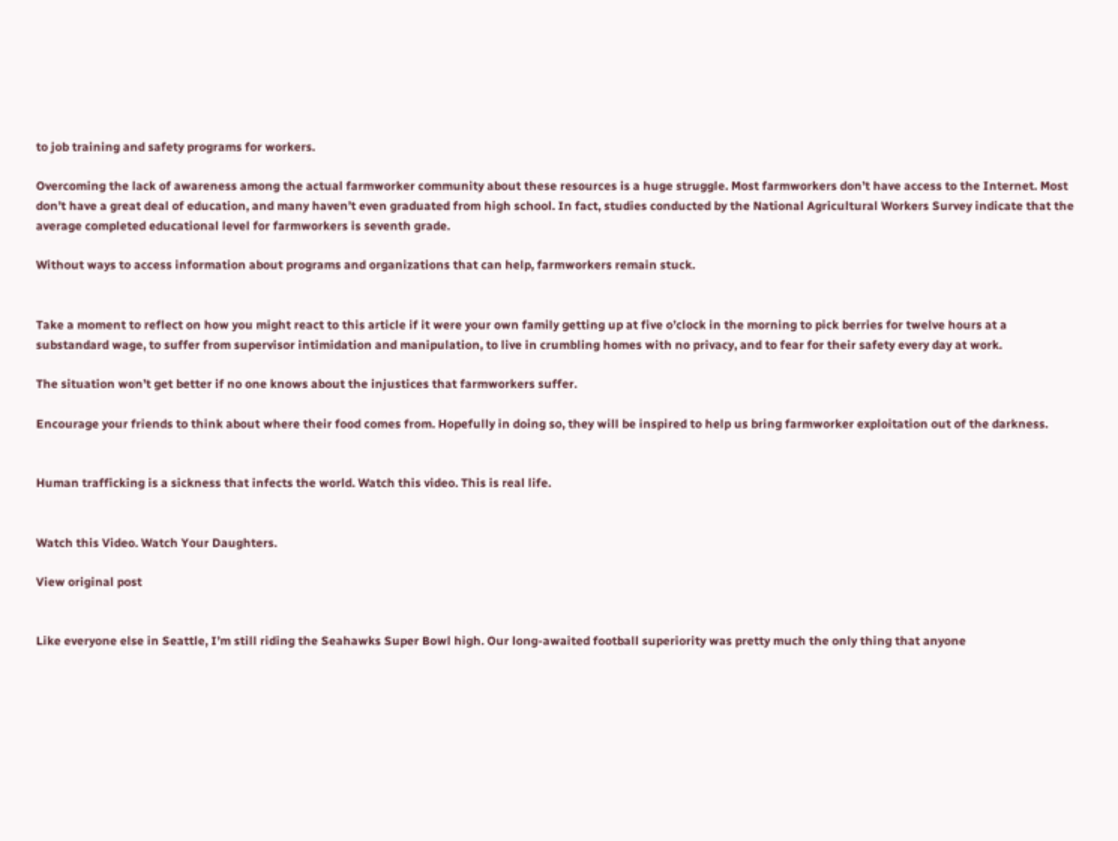to job training and safety programs for workers.

Overcoming the lack of awareness among the actual farmworker community about these resources is a huge struggle. Most farmworkers don’t have access to the Internet. Most don’t have a great deal of education, and many haven’t even graduated from high school. In fact, studies conducted by the National Agricultural Workers Survey indicate that the average completed educational level for farmworkers is seventh grade.

Without ways to access information about programs and organizations that can help, farmworkers remain stuck.


Take a moment to reflect on how you might react to this article if it were your own family getting up at five o’clock in the morning to pick berries for twelve hours at a substandard wage, to suffer from supervisor intimidation and manipulation, to live in crumbling homes with no privacy, and to fear for their safety every day at work.

The situation won’t get better if no one knows about the injustices that farmworkers suffer.

Encourage your friends to think about where their food comes from. Hopefully in doing so, they will be inspired to help us bring farmworker exploitation out of the darkness.


Human trafficking is a sickness that infects the world. Watch this video. This is real life.


Watch this Video. Watch Your Daughters.

View original post


Like everyone else in Seattle, I’m still riding the Seahawks Super Bowl high. Our long-awaited football superiority was pretty much the only thing that anyone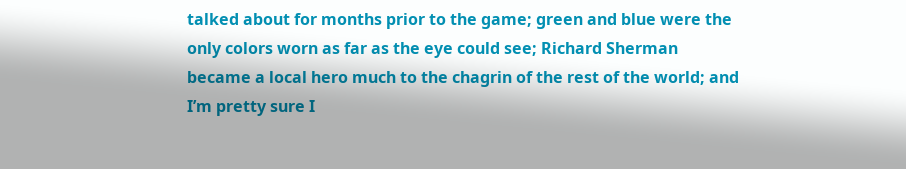talked about for months prior to the game; green and blue were the only colors worn as far as the eye could see; Richard Sherman became a local hero much to the chagrin of the rest of the world; and I’m pretty sure I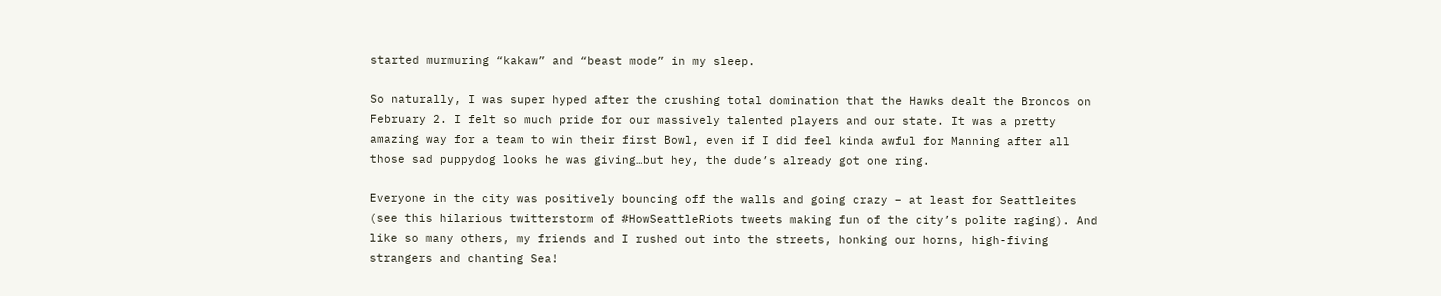started murmuring “kakaw” and “beast mode” in my sleep.

So naturally, I was super hyped after the crushing total domination that the Hawks dealt the Broncos on February 2. I felt so much pride for our massively talented players and our state. It was a pretty amazing way for a team to win their first Bowl, even if I did feel kinda awful for Manning after all those sad puppydog looks he was giving…but hey, the dude’s already got one ring.

Everyone in the city was positively bouncing off the walls and going crazy – at least for Seattleites (see this hilarious twitterstorm of #HowSeattleRiots tweets making fun of the city’s polite raging). And like so many others, my friends and I rushed out into the streets, honking our horns, high-fiving strangers and chanting Sea!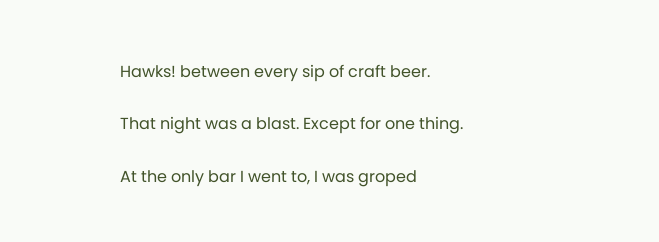Hawks! between every sip of craft beer.

That night was a blast. Except for one thing.

At the only bar I went to, I was groped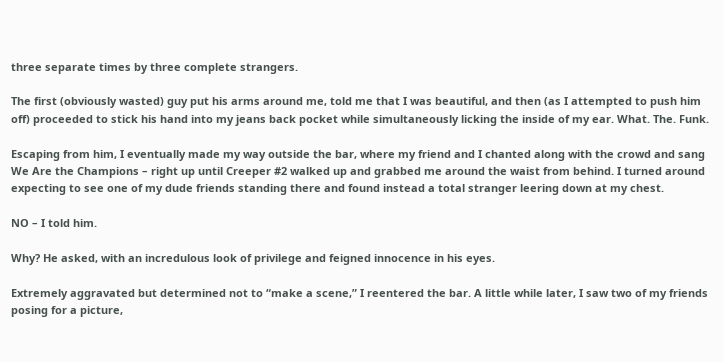three separate times by three complete strangers.

The first (obviously wasted) guy put his arms around me, told me that I was beautiful, and then (as I attempted to push him off) proceeded to stick his hand into my jeans back pocket while simultaneously licking the inside of my ear. What. The. Funk.

Escaping from him, I eventually made my way outside the bar, where my friend and I chanted along with the crowd and sang We Are the Champions – right up until Creeper #2 walked up and grabbed me around the waist from behind. I turned around expecting to see one of my dude friends standing there and found instead a total stranger leering down at my chest.

NO – I told him.

Why? He asked, with an incredulous look of privilege and feigned innocence in his eyes.

Extremely aggravated but determined not to “make a scene,” I reentered the bar. A little while later, I saw two of my friends posing for a picture,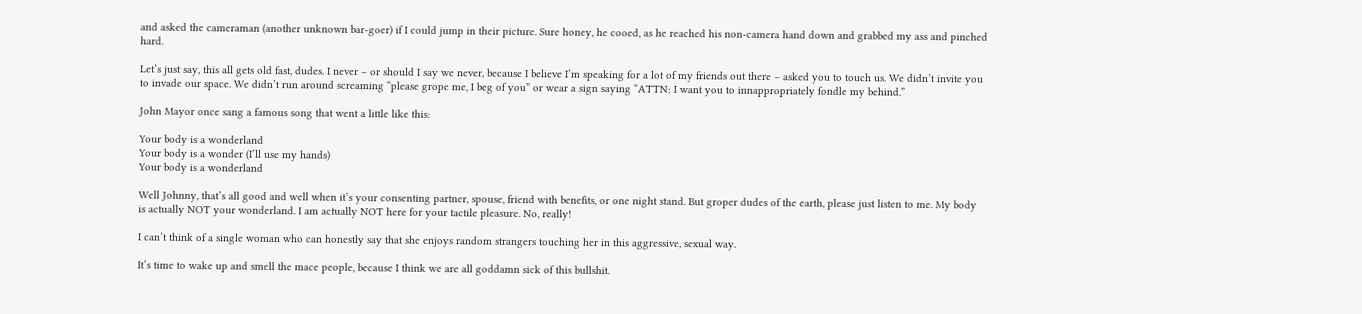and asked the cameraman (another unknown bar-goer) if I could jump in their picture. Sure honey, he cooed, as he reached his non-camera hand down and grabbed my ass and pinched hard.

Let’s just say, this all gets old fast, dudes. I never – or should I say we never, because I believe I’m speaking for a lot of my friends out there – asked you to touch us. We didn’t invite you to invade our space. We didn’t run around screaming “please grope me, I beg of you” or wear a sign saying “ATTN: I want you to innappropriately fondle my behind.”

John Mayor once sang a famous song that went a little like this:

Your body is a wonderland
Your body is a wonder (I’ll use my hands)
Your body is a wonderland

Well Johnny, that’s all good and well when it’s your consenting partner, spouse, friend with benefits, or one night stand. But groper dudes of the earth, please just listen to me. My body is actually NOT your wonderland. I am actually NOT here for your tactile pleasure. No, really!

I can’t think of a single woman who can honestly say that she enjoys random strangers touching her in this aggressive, sexual way.

It’s time to wake up and smell the mace people, because I think we are all goddamn sick of this bullshit.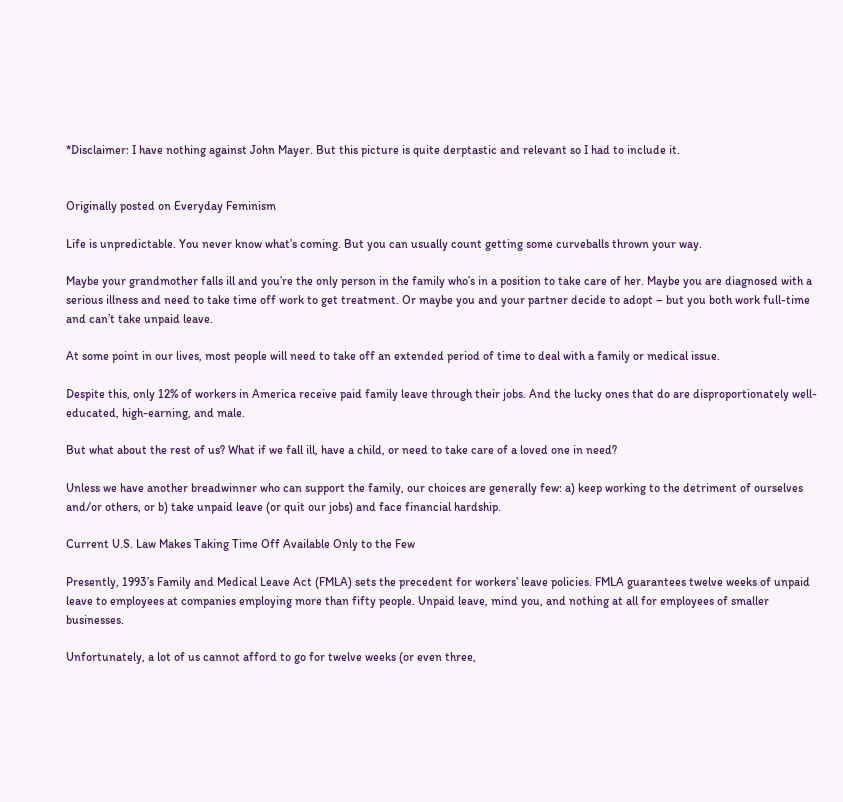*Disclaimer: I have nothing against John Mayer. But this picture is quite derptastic and relevant so I had to include it.


Originally posted on Everyday Feminism

Life is unpredictable. You never know what’s coming. But you can usually count getting some curveballs thrown your way.

Maybe your grandmother falls ill and you’re the only person in the family who’s in a position to take care of her. Maybe you are diagnosed with a serious illness and need to take time off work to get treatment. Or maybe you and your partner decide to adopt – but you both work full-time and can’t take unpaid leave.

At some point in our lives, most people will need to take off an extended period of time to deal with a family or medical issue.

Despite this, only 12% of workers in America receive paid family leave through their jobs. And the lucky ones that do are disproportionately well-educated, high-earning, and male.

But what about the rest of us? What if we fall ill, have a child, or need to take care of a loved one in need?

Unless we have another breadwinner who can support the family, our choices are generally few: a) keep working to the detriment of ourselves and/or others, or b) take unpaid leave (or quit our jobs) and face financial hardship.

Current U.S. Law Makes Taking Time Off Available Only to the Few

Presently, 1993’s Family and Medical Leave Act (FMLA) sets the precedent for workers’ leave policies. FMLA guarantees twelve weeks of unpaid leave to employees at companies employing more than fifty people. Unpaid leave, mind you, and nothing at all for employees of smaller businesses.

Unfortunately, a lot of us cannot afford to go for twelve weeks (or even three,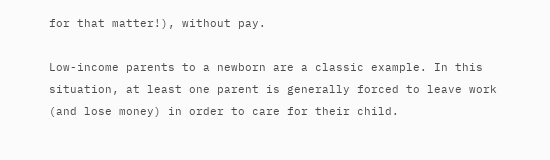for that matter!), without pay.

Low-income parents to a newborn are a classic example. In this situation, at least one parent is generally forced to leave work (and lose money) in order to care for their child.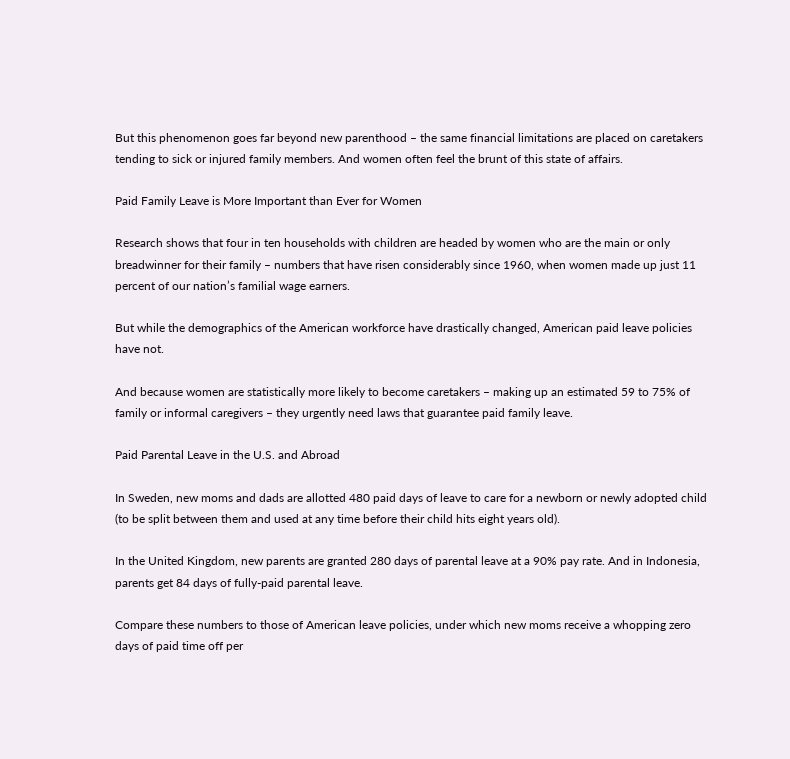But this phenomenon goes far beyond new parenthood – the same financial limitations are placed on caretakers tending to sick or injured family members. And women often feel the brunt of this state of affairs.

Paid Family Leave is More Important than Ever for Women

Research shows that four in ten households with children are headed by women who are the main or only breadwinner for their family – numbers that have risen considerably since 1960, when women made up just 11 percent of our nation’s familial wage earners.

But while the demographics of the American workforce have drastically changed, American paid leave policies have not.

And because women are statistically more likely to become caretakers – making up an estimated 59 to 75% of family or informal caregivers – they urgently need laws that guarantee paid family leave.

Paid Parental Leave in the U.S. and Abroad

In Sweden, new moms and dads are allotted 480 paid days of leave to care for a newborn or newly adopted child (to be split between them and used at any time before their child hits eight years old).

In the United Kingdom, new parents are granted 280 days of parental leave at a 90% pay rate. And in Indonesia, parents get 84 days of fully-paid parental leave.

Compare these numbers to those of American leave policies, under which new moms receive a whopping zero days of paid time off per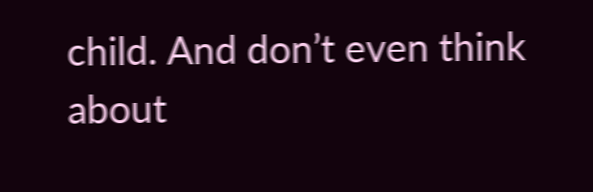child. And don’t even think about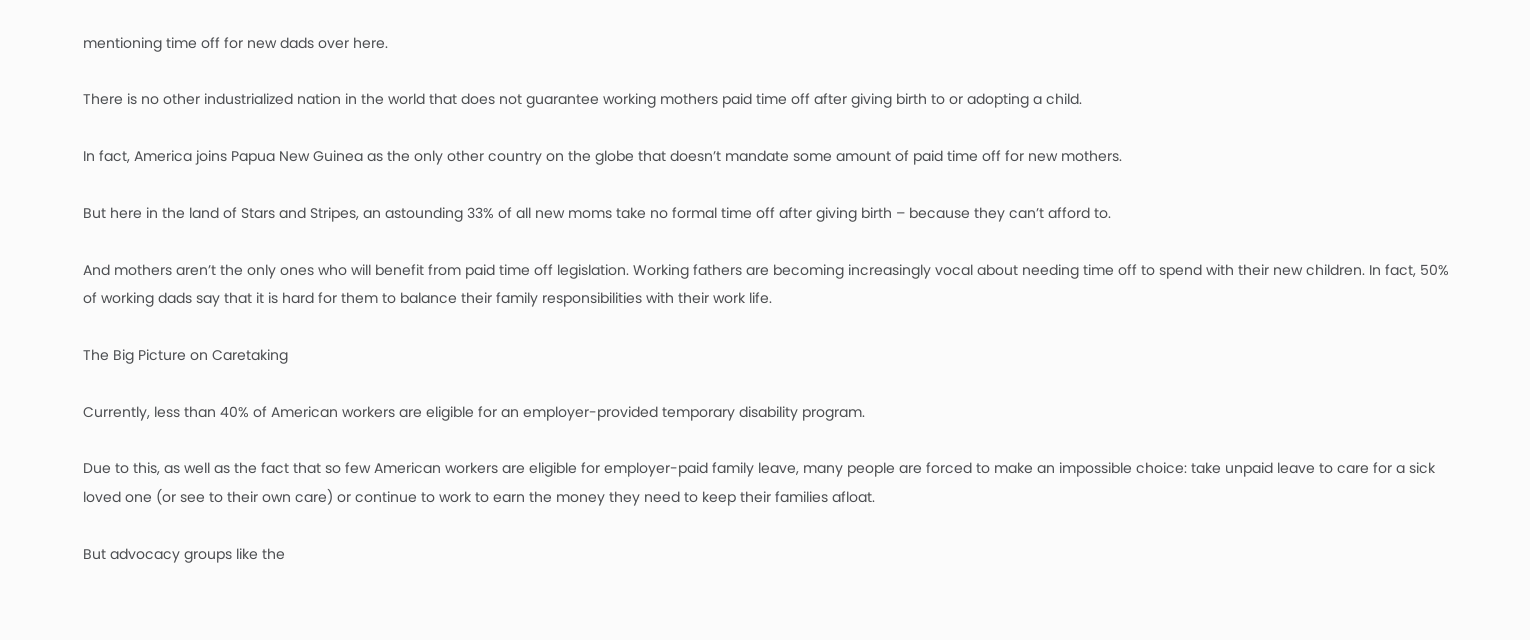mentioning time off for new dads over here.

There is no other industrialized nation in the world that does not guarantee working mothers paid time off after giving birth to or adopting a child.

In fact, America joins Papua New Guinea as the only other country on the globe that doesn’t mandate some amount of paid time off for new mothers.

But here in the land of Stars and Stripes, an astounding 33% of all new moms take no formal time off after giving birth – because they can’t afford to.

And mothers aren’t the only ones who will benefit from paid time off legislation. Working fathers are becoming increasingly vocal about needing time off to spend with their new children. In fact, 50% of working dads say that it is hard for them to balance their family responsibilities with their work life.

The Big Picture on Caretaking

Currently, less than 40% of American workers are eligible for an employer-provided temporary disability program.

Due to this, as well as the fact that so few American workers are eligible for employer-paid family leave, many people are forced to make an impossible choice: take unpaid leave to care for a sick loved one (or see to their own care) or continue to work to earn the money they need to keep their families afloat.

But advocacy groups like the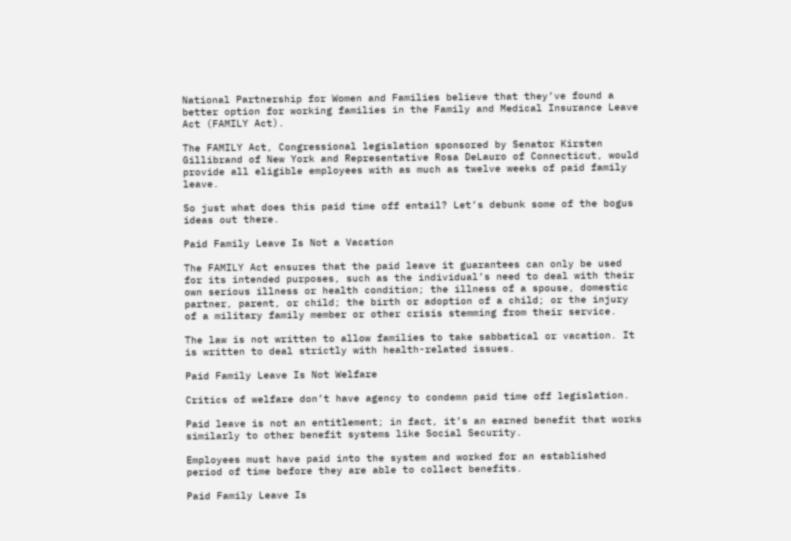National Partnership for Women and Families believe that they’ve found a better option for working families in the Family and Medical Insurance Leave Act (FAMILY Act).

The FAMILY Act, Congressional legislation sponsored by Senator Kirsten Gillibrand of New York and Representative Rosa DeLauro of Connecticut, would provide all eligible employees with as much as twelve weeks of paid family leave.

So just what does this paid time off entail? Let’s debunk some of the bogus ideas out there.

Paid Family Leave Is Not a Vacation

The FAMILY Act ensures that the paid leave it guarantees can only be used for its intended purposes, such as the individual’s need to deal with their own serious illness or health condition; the illness of a spouse, domestic partner, parent, or child; the birth or adoption of a child; or the injury of a military family member or other crisis stemming from their service.

The law is not written to allow families to take sabbatical or vacation. It is written to deal strictly with health-related issues.

Paid Family Leave Is Not Welfare

Critics of welfare don’t have agency to condemn paid time off legislation.

Paid leave is not an entitlement; in fact, it’s an earned benefit that works similarly to other benefit systems like Social Security.

Employees must have paid into the system and worked for an established period of time before they are able to collect benefits.

Paid Family Leave Is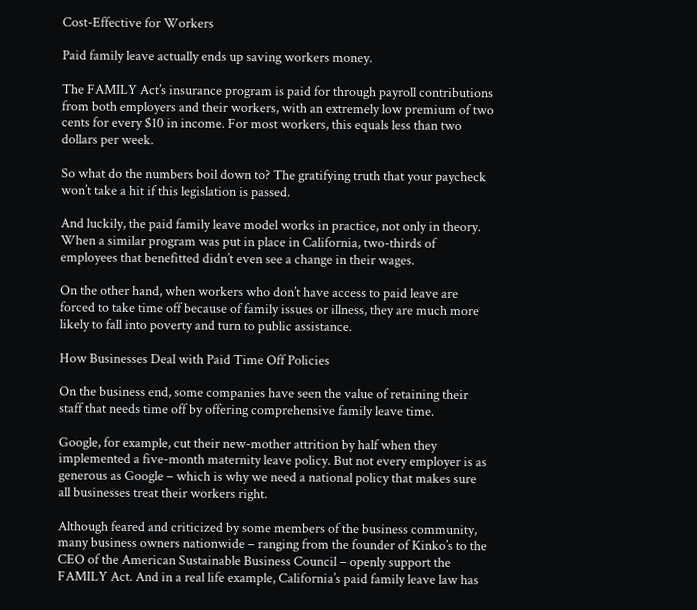Cost-Effective for Workers

Paid family leave actually ends up saving workers money.

The FAMILY Act’s insurance program is paid for through payroll contributions from both employers and their workers, with an extremely low premium of two cents for every $10 in income. For most workers, this equals less than two dollars per week.

So what do the numbers boil down to? The gratifying truth that your paycheck won’t take a hit if this legislation is passed.

And luckily, the paid family leave model works in practice, not only in theory. When a similar program was put in place in California, two-thirds of employees that benefitted didn’t even see a change in their wages.

On the other hand, when workers who don’t have access to paid leave are forced to take time off because of family issues or illness, they are much more likely to fall into poverty and turn to public assistance.

How Businesses Deal with Paid Time Off Policies

On the business end, some companies have seen the value of retaining their staff that needs time off by offering comprehensive family leave time.

Google, for example, cut their new-mother attrition by half when they implemented a five-month maternity leave policy. But not every employer is as generous as Google – which is why we need a national policy that makes sure all businesses treat their workers right.

Although feared and criticized by some members of the business community, many business owners nationwide – ranging from the founder of Kinko’s to the CEO of the American Sustainable Business Council – openly support the FAMILY Act. And in a real life example, California’s paid family leave law has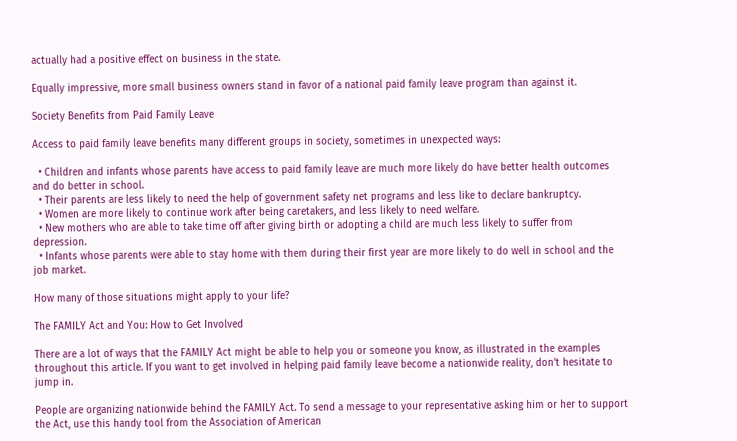actually had a positive effect on business in the state.

Equally impressive, more small business owners stand in favor of a national paid family leave program than against it.

Society Benefits from Paid Family Leave

Access to paid family leave benefits many different groups in society, sometimes in unexpected ways:

  • Children and infants whose parents have access to paid family leave are much more likely do have better health outcomes and do better in school.
  • Their parents are less likely to need the help of government safety net programs and less like to declare bankruptcy.
  • Women are more likely to continue work after being caretakers, and less likely to need welfare.
  • New mothers who are able to take time off after giving birth or adopting a child are much less likely to suffer from depression.
  • Infants whose parents were able to stay home with them during their first year are more likely to do well in school and the job market.

How many of those situations might apply to your life?

The FAMILY Act and You: How to Get Involved

There are a lot of ways that the FAMILY Act might be able to help you or someone you know, as illustrated in the examples throughout this article. If you want to get involved in helping paid family leave become a nationwide reality, don’t hesitate to jump in.

People are organizing nationwide behind the FAMILY Act. To send a message to your representative asking him or her to support the Act, use this handy tool from the Association of American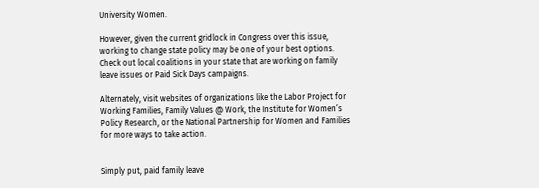University Women.

However, given the current gridlock in Congress over this issue, working to change state policy may be one of your best options. Check out local coalitions in your state that are working on family leave issues or Paid Sick Days campaigns.

Alternately, visit websites of organizations like the Labor Project for Working Families, Family Values @ Work, the Institute for Women’s Policy Research, or the National Partnership for Women and Families for more ways to take action.


Simply put, paid family leave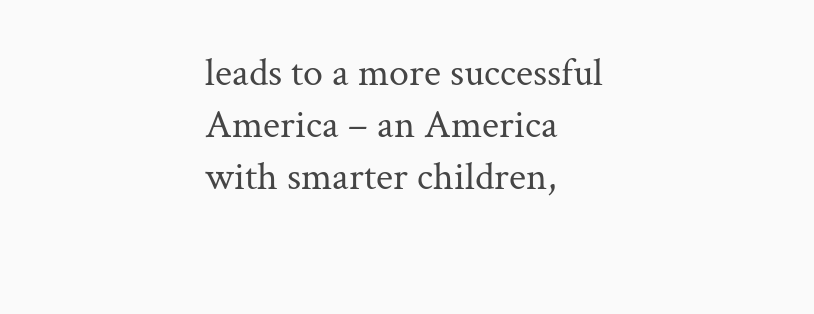leads to a more successful America – an America with smarter children,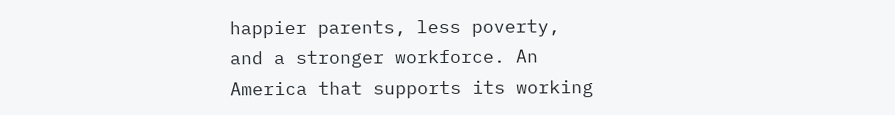happier parents, less poverty, and a stronger workforce. An America that supports its working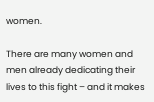women.

There are many women and men already dedicating their lives to this fight – and it makes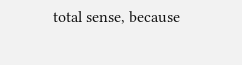total sense, because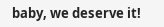baby, we deserve it!